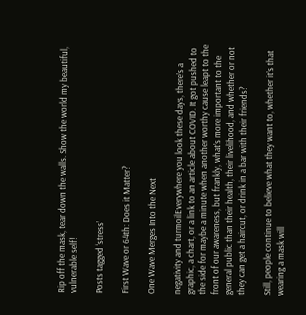Rip off the mask, tear down the walls. Show the world my beautiful, vulnerable self!

Posts tagged ‘stress’

First Wave or 64th: Does it Matter?

One Wave Merges Into the Next

negativity and turmoilEverywhere you look these days, there’s a graphic, a chart, or a link to an article about COVID. It got pushed to the side for maybe a minute when another worthy cause leapt to the front of our awareness, but frankly, what’s more important to the general public than their health, their livelihood, and whether or not they can get a haircut, or drink in a bar with their friends?

Still, people continue to believe what they want to, whether it’s that wearing a mask will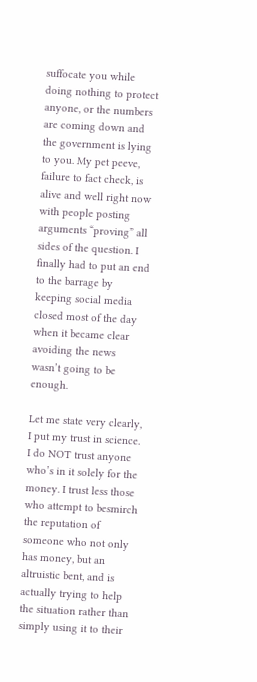suffocate you while doing nothing to protect anyone, or the numbers are coming down and the government is lying to you. My pet peeve, failure to fact check, is alive and well right now with people posting arguments “proving” all sides of the question. I finally had to put an end to the barrage by keeping social media closed most of the day when it became clear avoiding the news wasn’t going to be enough.

Let me state very clearly, I put my trust in science. I do NOT trust anyone who’s in it solely for the money. I trust less those who attempt to besmirch the reputation of someone who not only has money, but an altruistic bent, and is actually trying to help the situation rather than simply using it to their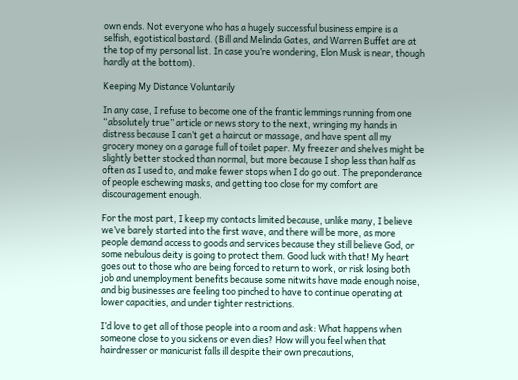own ends. Not everyone who has a hugely successful business empire is a selfish, egotistical bastard. (Bill and Melinda Gates, and Warren Buffet are at the top of my personal list. In case you’re wondering, Elon Musk is near, though hardly at the bottom).

Keeping My Distance Voluntarily

In any case, I refuse to become one of the frantic lemmings running from one “absolutely true” article or news story to the next, wringing my hands in distress because I can’t get a haircut or massage, and have spent all my grocery money on a garage full of toilet paper. My freezer and shelves might be slightly better stocked than normal, but more because I shop less than half as often as I used to, and make fewer stops when I do go out. The preponderance of people eschewing masks, and getting too close for my comfort are discouragement enough.

For the most part, I keep my contacts limited because, unlike many, I believe we’ve barely started into the first wave, and there will be more, as more people demand access to goods and services because they still believe God, or some nebulous deity is going to protect them. Good luck with that! My heart goes out to those who are being forced to return to work, or risk losing both job and unemployment benefits because some nitwits have made enough noise, and big businesses are feeling too pinched to have to continue operating at lower capacities, and under tighter restrictions.

I’d love to get all of those people into a room and ask: What happens when someone close to you sickens or even dies? How will you feel when that hairdresser or manicurist falls ill despite their own precautions,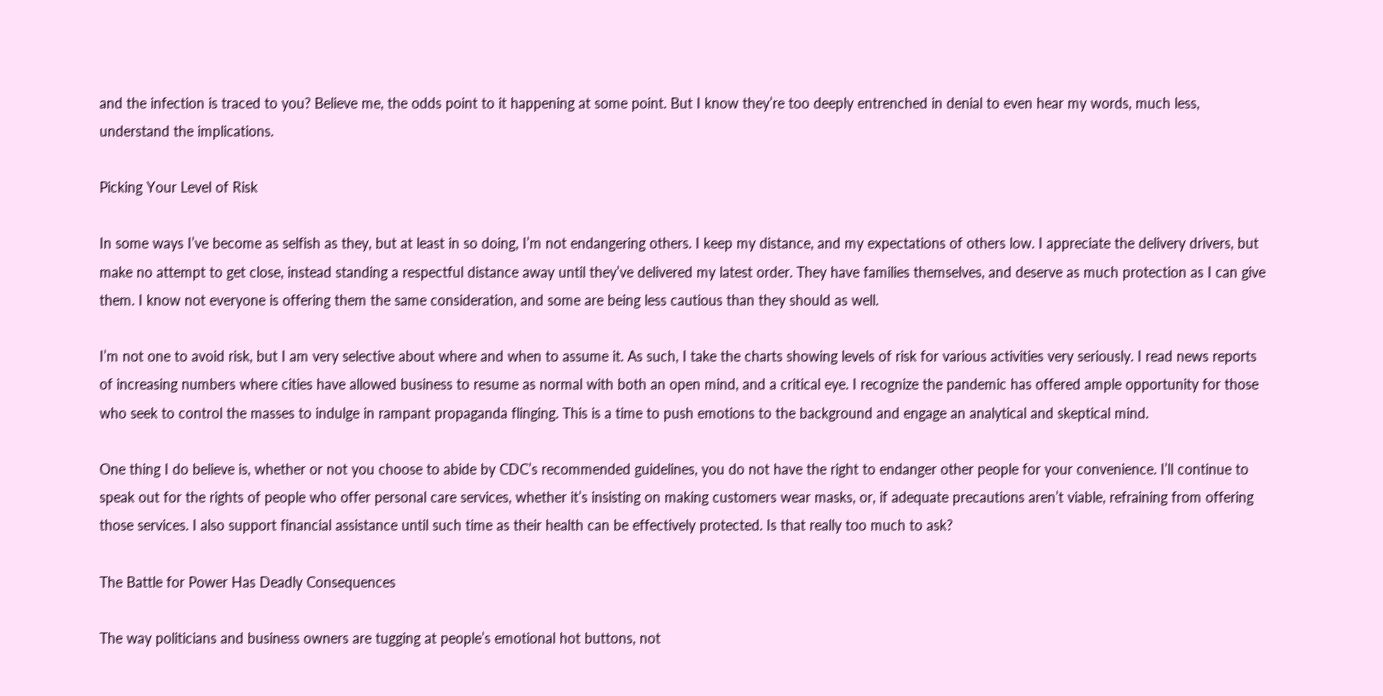and the infection is traced to you? Believe me, the odds point to it happening at some point. But I know they’re too deeply entrenched in denial to even hear my words, much less, understand the implications.

Picking Your Level of Risk

In some ways I’ve become as selfish as they, but at least in so doing, I’m not endangering others. I keep my distance, and my expectations of others low. I appreciate the delivery drivers, but make no attempt to get close, instead standing a respectful distance away until they’ve delivered my latest order. They have families themselves, and deserve as much protection as I can give them. I know not everyone is offering them the same consideration, and some are being less cautious than they should as well.

I’m not one to avoid risk, but I am very selective about where and when to assume it. As such, I take the charts showing levels of risk for various activities very seriously. I read news reports of increasing numbers where cities have allowed business to resume as normal with both an open mind, and a critical eye. I recognize the pandemic has offered ample opportunity for those who seek to control the masses to indulge in rampant propaganda flinging. This is a time to push emotions to the background and engage an analytical and skeptical mind.

One thing I do believe is, whether or not you choose to abide by CDC’s recommended guidelines, you do not have the right to endanger other people for your convenience. I’ll continue to speak out for the rights of people who offer personal care services, whether it’s insisting on making customers wear masks, or, if adequate precautions aren’t viable, refraining from offering those services. I also support financial assistance until such time as their health can be effectively protected. Is that really too much to ask?

The Battle for Power Has Deadly Consequences

The way politicians and business owners are tugging at people’s emotional hot buttons, not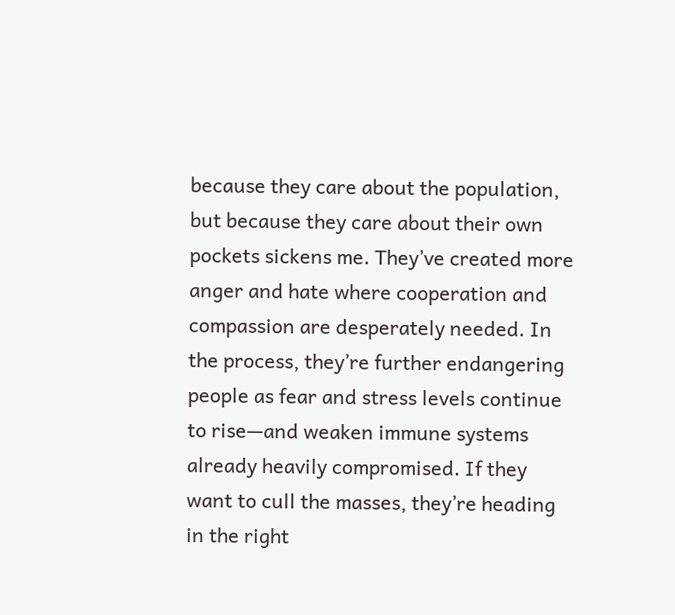because they care about the population, but because they care about their own pockets sickens me. They’ve created more anger and hate where cooperation and compassion are desperately needed. In the process, they’re further endangering people as fear and stress levels continue to rise—and weaken immune systems already heavily compromised. If they want to cull the masses, they’re heading in the right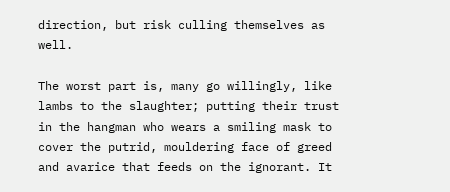direction, but risk culling themselves as well.

The worst part is, many go willingly, like lambs to the slaughter; putting their trust in the hangman who wears a smiling mask to cover the putrid, mouldering face of greed and avarice that feeds on the ignorant. It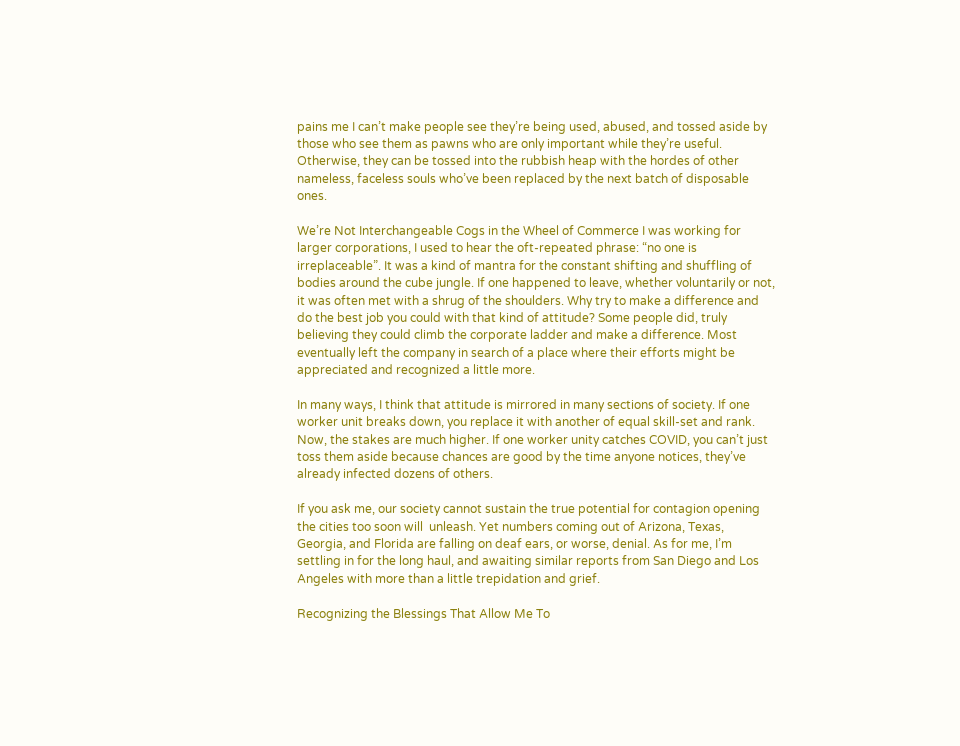pains me I can’t make people see they’re being used, abused, and tossed aside by those who see them as pawns who are only important while they’re useful. Otherwise, they can be tossed into the rubbish heap with the hordes of other nameless, faceless souls who’ve been replaced by the next batch of disposable ones.

We’re Not Interchangeable Cogs in the Wheel of Commerce I was working for larger corporations, I used to hear the oft-repeated phrase: “no one is irreplaceable”. It was a kind of mantra for the constant shifting and shuffling of bodies around the cube jungle. If one happened to leave, whether voluntarily or not, it was often met with a shrug of the shoulders. Why try to make a difference and do the best job you could with that kind of attitude? Some people did, truly believing they could climb the corporate ladder and make a difference. Most eventually left the company in search of a place where their efforts might be appreciated and recognized a little more.

In many ways, I think that attitude is mirrored in many sections of society. If one worker unit breaks down, you replace it with another of equal skill-set and rank. Now, the stakes are much higher. If one worker unity catches COVID, you can’t just toss them aside because chances are good by the time anyone notices, they’ve already infected dozens of others.

If you ask me, our society cannot sustain the true potential for contagion opening the cities too soon will  unleash. Yet numbers coming out of Arizona, Texas, Georgia, and Florida are falling on deaf ears, or worse, denial. As for me, I’m settling in for the long haul, and awaiting similar reports from San Diego and Los Angeles with more than a little trepidation and grief.

Recognizing the Blessings That Allow Me To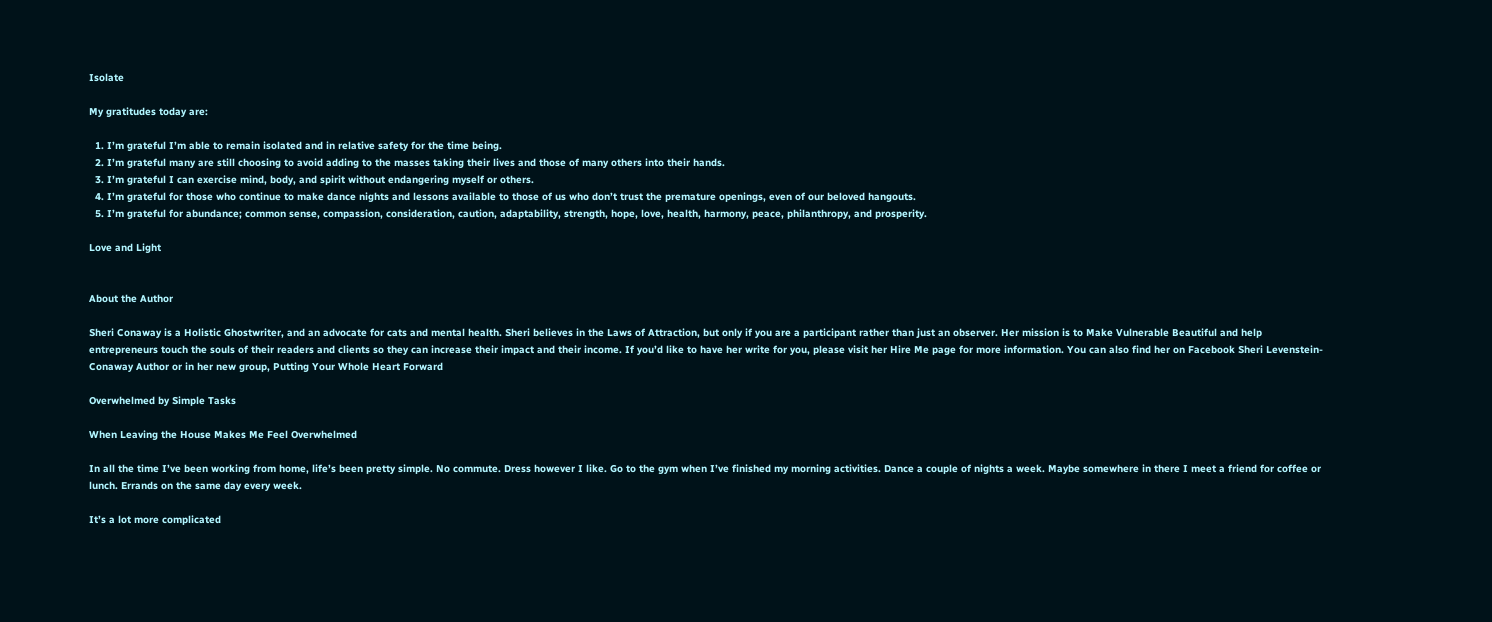Isolate

My gratitudes today are:

  1. I’m grateful I’m able to remain isolated and in relative safety for the time being.
  2. I’m grateful many are still choosing to avoid adding to the masses taking their lives and those of many others into their hands.
  3. I’m grateful I can exercise mind, body, and spirit without endangering myself or others.
  4. I’m grateful for those who continue to make dance nights and lessons available to those of us who don’t trust the premature openings, even of our beloved hangouts.
  5. I’m grateful for abundance; common sense, compassion, consideration, caution, adaptability, strength, hope, love, health, harmony, peace, philanthropy, and prosperity.

Love and Light


About the Author

Sheri Conaway is a Holistic Ghostwriter, and an advocate for cats and mental health. Sheri believes in the Laws of Attraction, but only if you are a participant rather than just an observer. Her mission is to Make Vulnerable Beautiful and help entrepreneurs touch the souls of their readers and clients so they can increase their impact and their income. If you’d like to have her write for you, please visit her Hire Me page for more information. You can also find her on Facebook Sheri Levenstein-Conaway Author or in her new group, Putting Your Whole Heart Forward

Overwhelmed by Simple Tasks

When Leaving the House Makes Me Feel Overwhelmed

In all the time I’ve been working from home, life’s been pretty simple. No commute. Dress however I like. Go to the gym when I’ve finished my morning activities. Dance a couple of nights a week. Maybe somewhere in there I meet a friend for coffee or lunch. Errands on the same day every week.

It’s a lot more complicated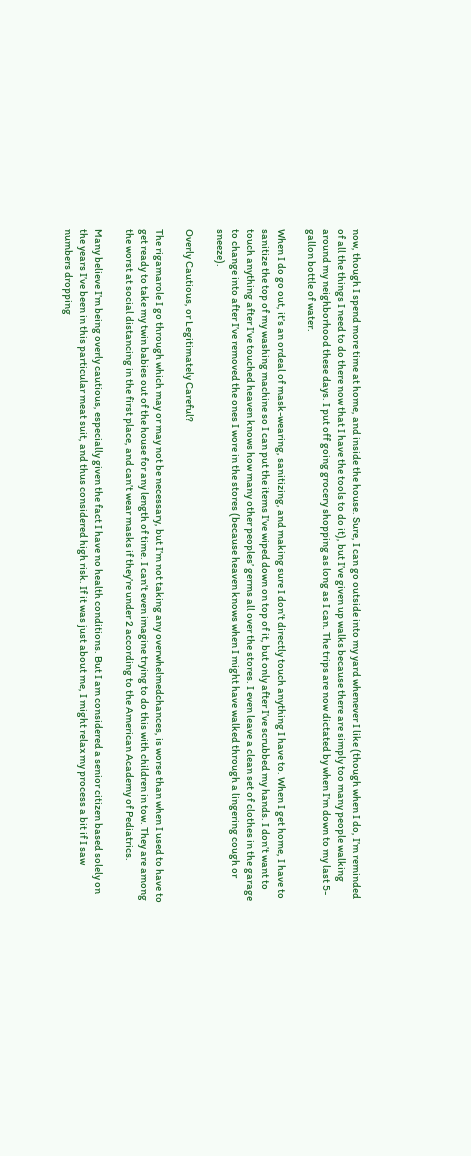now, though I spend more time at home, and inside the house. Sure, I can go outside into my yard whenever I like (though when I do, I’m reminded of all the things I need to do there now that I have the tools to do it), but I’ve given up walks because there are simply too many people walking around my neighborhood these days. I put off going grocery shopping as long as I can. The trips are now dictated by when I’m down to my last 5-gallon bottle of water.

When I do go out, it’s an ordeal of mask-wearing, sanitizing, and making sure I don’t directly touch anything I have to. When I get home, I have to sanitize the top of my washing machine so I can put the items I’ve wiped down on top of it, but only after I’ve scrubbed my hands. I don’t want to touch anything after I’ve touched heaven knows how many other peoples’ germs all over the stores. I even leave a clean set of clothes in the garage to change into after I’ve removed the ones I wore in the stores (because heaven knows when I might have walked through a lingering cough or sneeze).

Overly Cautious, or Legitimately Careful?

The rigamarole I go through which may or may not be necessary, but I’m not taking any overwhelmedchances, is worse than when I used to have to get ready to take my twin babies out of the house for any length of time. I can’t even imagine trying to do this with children in tow. They are among the worst at social distancing in the first place, and can’t wear masks if they’re under 2 according to the American Academy of Pediatrics.

Many believe I’m being overly cautious, especially given the fact I have no health conditions. But I am considered a senior citizen based solely on the years I’ve been in this particular meat suit, and thus considered high risk. If it was just about me, I might relax my process a bit if I saw numbers dropping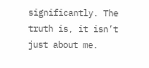significantly. The truth is, it isn’t just about me.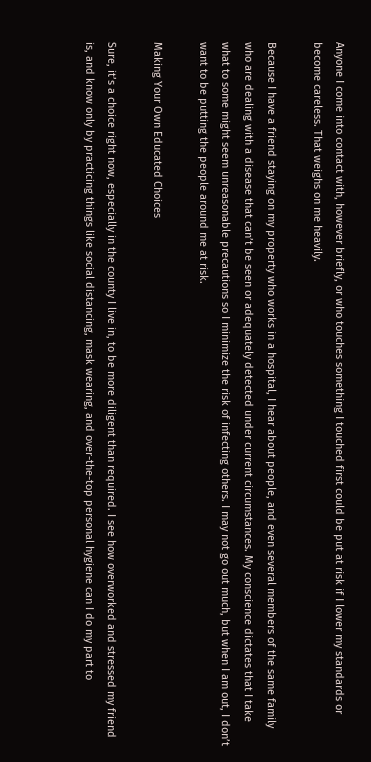Anyone I come into contact with, however briefly, or who touches something I touched first could be put at risk if I lower my standards or become careless. That weighs on me heavily.

Because I have a friend staying on my property who works in a hospital, I hear about people, and even several members of the same family who are dealing with a disease that can’t be seen or adequately detected under current circumstances. My conscience dictates that I take what to some might seem unreasonable precautions so I minimize the risk of infecting others. I may not go out much, but when I am out, I don’t want to be putting the people around me at risk.

Making Your Own Educated Choices

Sure, it’s a choice right now, especially in the county I live in, to be more diligent than required. I see how overworked and stressed my friend is, and know only by practicing things like social distancing, mask wearing, and over-the-top personal hygiene can I do my part to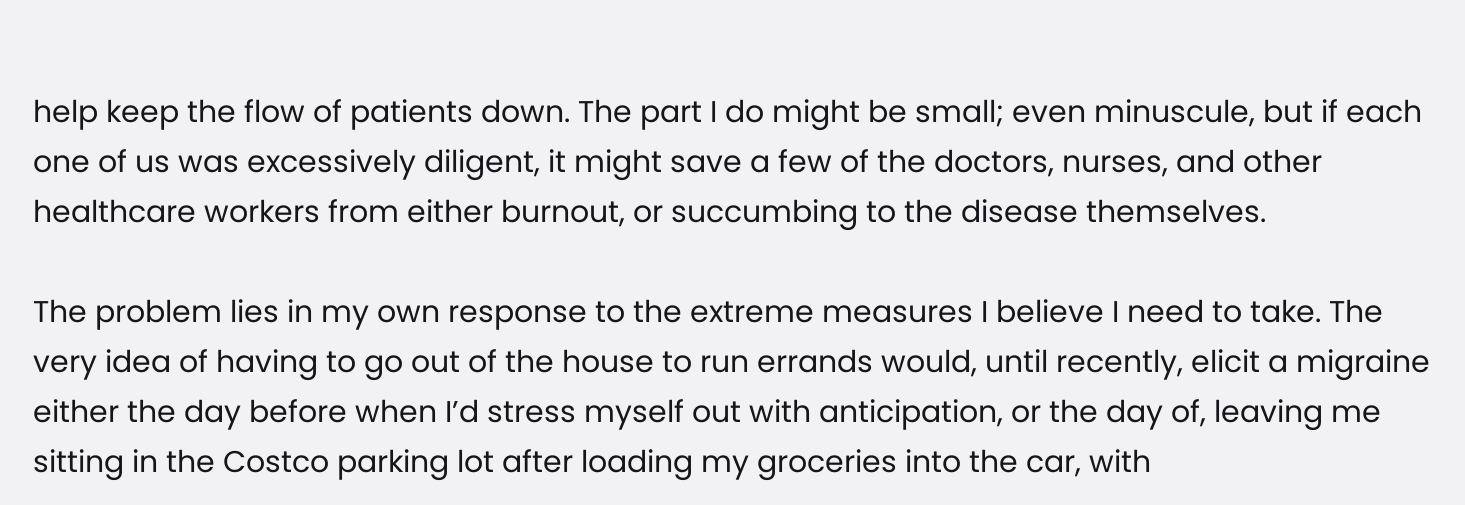help keep the flow of patients down. The part I do might be small; even minuscule, but if each one of us was excessively diligent, it might save a few of the doctors, nurses, and other healthcare workers from either burnout, or succumbing to the disease themselves.

The problem lies in my own response to the extreme measures I believe I need to take. The very idea of having to go out of the house to run errands would, until recently, elicit a migraine either the day before when I’d stress myself out with anticipation, or the day of, leaving me sitting in the Costco parking lot after loading my groceries into the car, with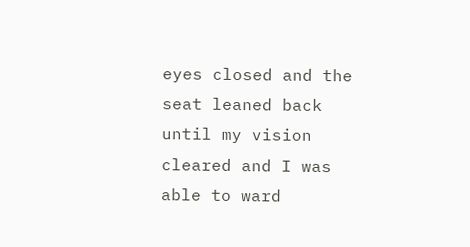eyes closed and the seat leaned back until my vision cleared and I was able to ward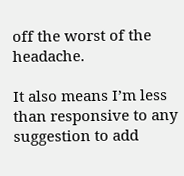off the worst of the headache.

It also means I’m less than responsive to any suggestion to add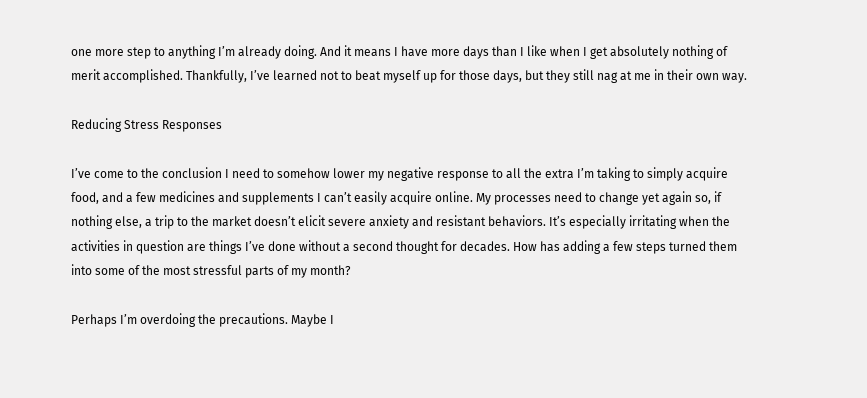one more step to anything I’m already doing. And it means I have more days than I like when I get absolutely nothing of merit accomplished. Thankfully, I’ve learned not to beat myself up for those days, but they still nag at me in their own way.

Reducing Stress Responses

I’ve come to the conclusion I need to somehow lower my negative response to all the extra I’m taking to simply acquire food, and a few medicines and supplements I can’t easily acquire online. My processes need to change yet again so, if nothing else, a trip to the market doesn’t elicit severe anxiety and resistant behaviors. It’s especially irritating when the activities in question are things I’ve done without a second thought for decades. How has adding a few steps turned them into some of the most stressful parts of my month?

Perhaps I’m overdoing the precautions. Maybe I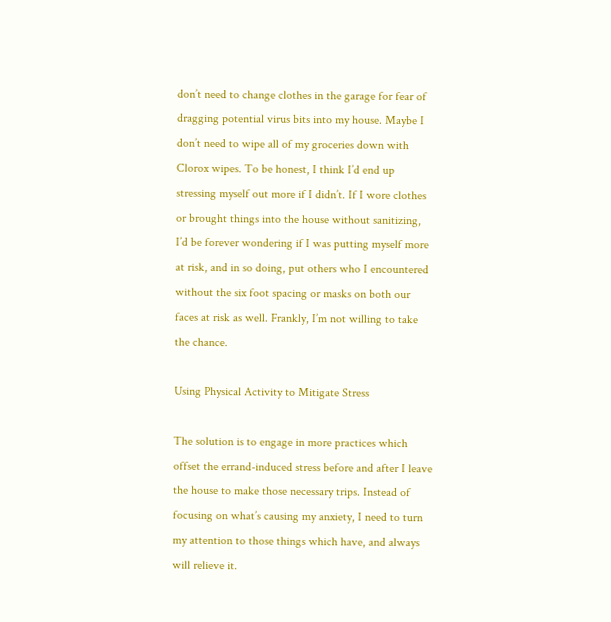don’t need to change clothes in the garage for fear of dragging potential virus bits into my house. Maybe I don’t need to wipe all of my groceries down with Clorox wipes. To be honest, I think I’d end up stressing myself out more if I didn’t. If I wore clothes or brought things into the house without sanitizing, I’d be forever wondering if I was putting myself more at risk, and in so doing, put others who I encountered without the six foot spacing or masks on both our faces at risk as well. Frankly, I’m not willing to take the chance.

Using Physical Activity to Mitigate Stress

The solution is to engage in more practices which offset the errand-induced stress before and after I leave the house to make those necessary trips. Instead of focusing on what’s causing my anxiety, I need to turn my attention to those things which have, and always will relieve it.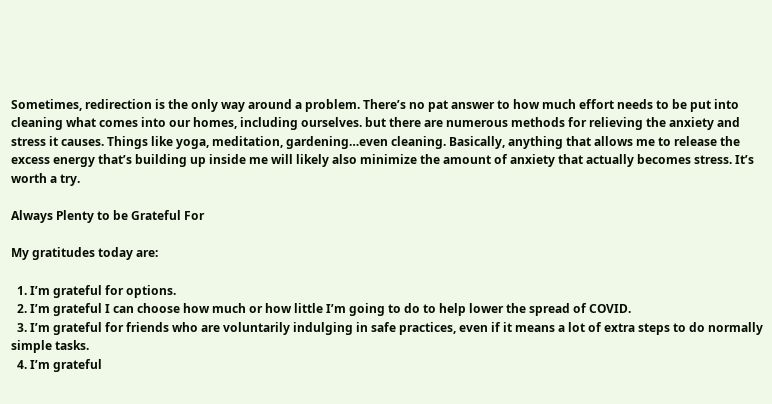Sometimes, redirection is the only way around a problem. There’s no pat answer to how much effort needs to be put into cleaning what comes into our homes, including ourselves. but there are numerous methods for relieving the anxiety and stress it causes. Things like yoga, meditation, gardening…even cleaning. Basically, anything that allows me to release the excess energy that’s building up inside me will likely also minimize the amount of anxiety that actually becomes stress. It’s worth a try.

Always Plenty to be Grateful For

My gratitudes today are:

  1. I’m grateful for options.
  2. I’m grateful I can choose how much or how little I’m going to do to help lower the spread of COVID.
  3. I’m grateful for friends who are voluntarily indulging in safe practices, even if it means a lot of extra steps to do normally simple tasks.
  4. I’m grateful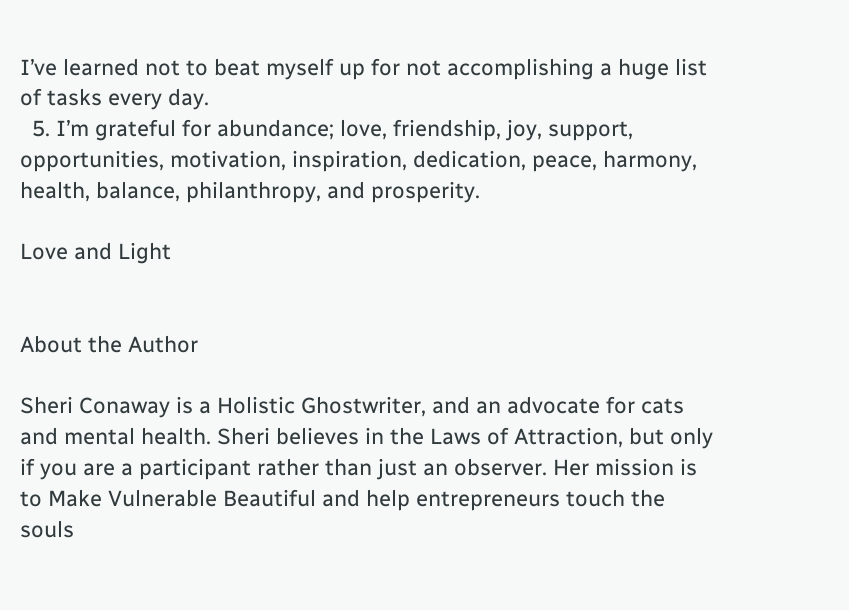I’ve learned not to beat myself up for not accomplishing a huge list of tasks every day.
  5. I’m grateful for abundance; love, friendship, joy, support, opportunities, motivation, inspiration, dedication, peace, harmony, health, balance, philanthropy, and prosperity.

Love and Light


About the Author

Sheri Conaway is a Holistic Ghostwriter, and an advocate for cats and mental health. Sheri believes in the Laws of Attraction, but only if you are a participant rather than just an observer. Her mission is to Make Vulnerable Beautiful and help entrepreneurs touch the souls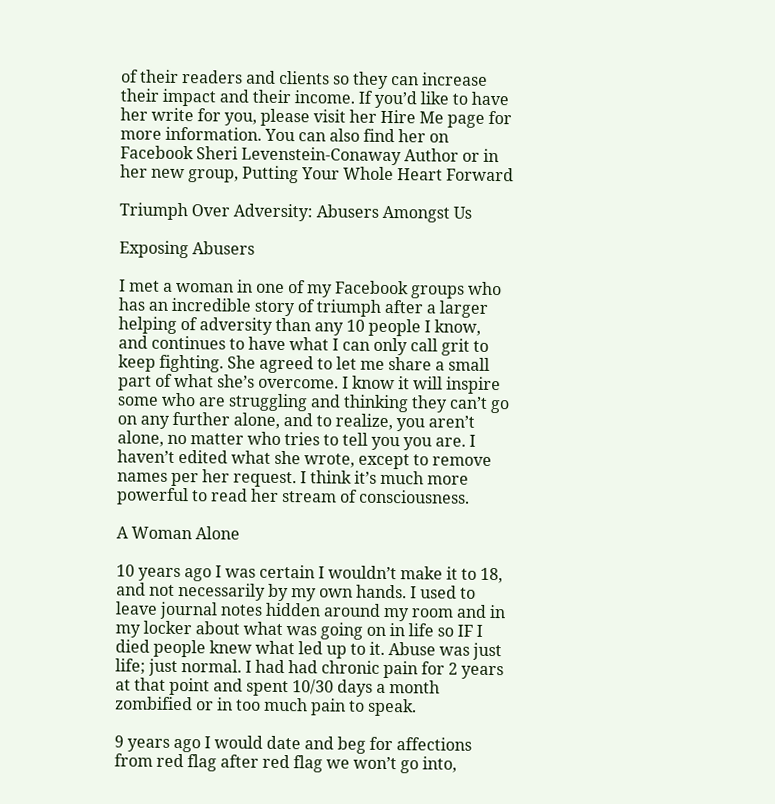of their readers and clients so they can increase their impact and their income. If you’d like to have her write for you, please visit her Hire Me page for more information. You can also find her on Facebook Sheri Levenstein-Conaway Author or in her new group, Putting Your Whole Heart Forward

Triumph Over Adversity: Abusers Amongst Us

Exposing Abusers

I met a woman in one of my Facebook groups who has an incredible story of triumph after a larger helping of adversity than any 10 people I know, and continues to have what I can only call grit to keep fighting. She agreed to let me share a small part of what she’s overcome. I know it will inspire some who are struggling and thinking they can’t go on any further alone, and to realize, you aren’t alone, no matter who tries to tell you you are. I haven’t edited what she wrote, except to remove names per her request. I think it’s much more powerful to read her stream of consciousness.

A Woman Alone

10 years ago I was certain I wouldn’t make it to 18, and not necessarily by my own hands. I used to leave journal notes hidden around my room and in my locker about what was going on in life so IF I died people knew what led up to it. Abuse was just life; just normal. I had had chronic pain for 2 years at that point and spent 10/30 days a month zombified or in too much pain to speak.

9 years ago I would date and beg for affections from red flag after red flag we won’t go into,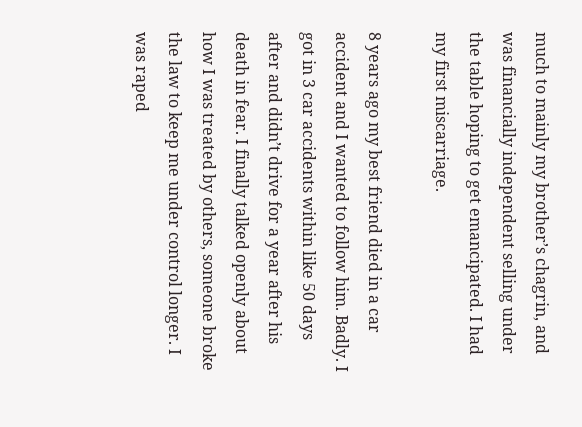much to mainly my brother’s chagrin, and was financially independent selling under the table hoping to get emancipated. I had my first miscarriage.

8 years ago my best friend died in a car accident and I wanted to follow him. Badly. I got in 3 car accidents within like 50 days after and didn’t drive for a year after his death in fear. I finally talked openly about how I was treated by others, someone broke the law to keep me under control longer. I was raped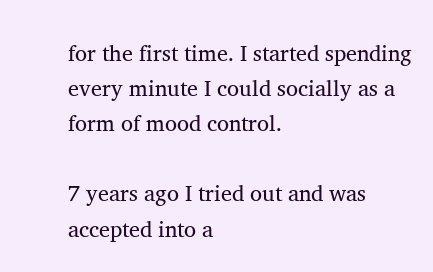for the first time. I started spending every minute I could socially as a form of mood control.

7 years ago I tried out and was accepted into a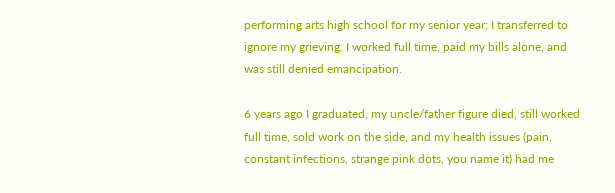performing arts high school for my senior year; I transferred to ignore my grieving. I worked full time, paid my bills alone, and was still denied emancipation.

6 years ago I graduated, my uncle/father figure died, still worked full time, sold work on the side, and my health issues (pain, constant infections, strange pink dots, you name it) had me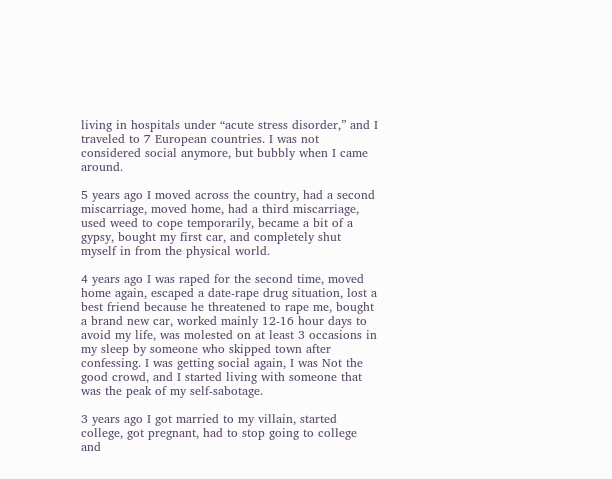living in hospitals under “acute stress disorder,” and I traveled to 7 European countries. I was not considered social anymore, but bubbly when I came around.

5 years ago I moved across the country, had a second miscarriage, moved home, had a third miscarriage, used weed to cope temporarily, became a bit of a gypsy, bought my first car, and completely shut myself in from the physical world.

4 years ago I was raped for the second time, moved home again, escaped a date-rape drug situation, lost a best friend because he threatened to rape me, bought a brand new car, worked mainly 12-16 hour days to avoid my life, was molested on at least 3 occasions in my sleep by someone who skipped town after confessing. I was getting social again, I was Not the good crowd, and I started living with someone that was the peak of my self-sabotage.

3 years ago I got married to my villain, started college, got pregnant, had to stop going to college and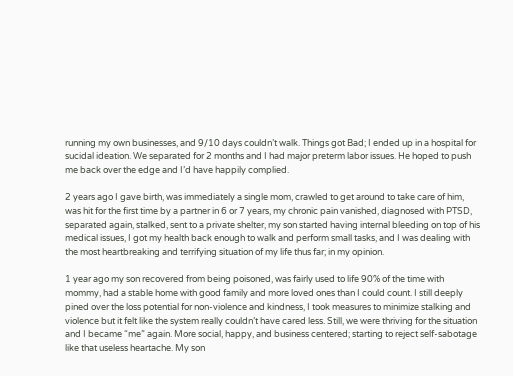running my own businesses, and 9/10 days couldn’t walk. Things got Bad; I ended up in a hospital for sucidal ideation. We separated for 2 months and I had major preterm labor issues. He hoped to push me back over the edge and I’d have happily complied.

2 years ago I gave birth, was immediately a single mom, crawled to get around to take care of him, was hit for the first time by a partner in 6 or 7 years, my chronic pain vanished, diagnosed with PTSD, separated again, stalked, sent to a private shelter, my son started having internal bleeding on top of his medical issues, I got my health back enough to walk and perform small tasks, and I was dealing with the most heartbreaking and terrifying situation of my life thus far; in my opinion.

1 year ago my son recovered from being poisoned, was fairly used to life 90% of the time with mommy, had a stable home with good family and more loved ones than I could count. I still deeply pined over the loss potential for non-violence and kindness, I took measures to minimize stalking and violence but it felt like the system really couldn’t have cared less. Still, we were thriving for the situation and I became “me” again. More social, happy, and business centered; starting to reject self-sabotage like that useless heartache. My son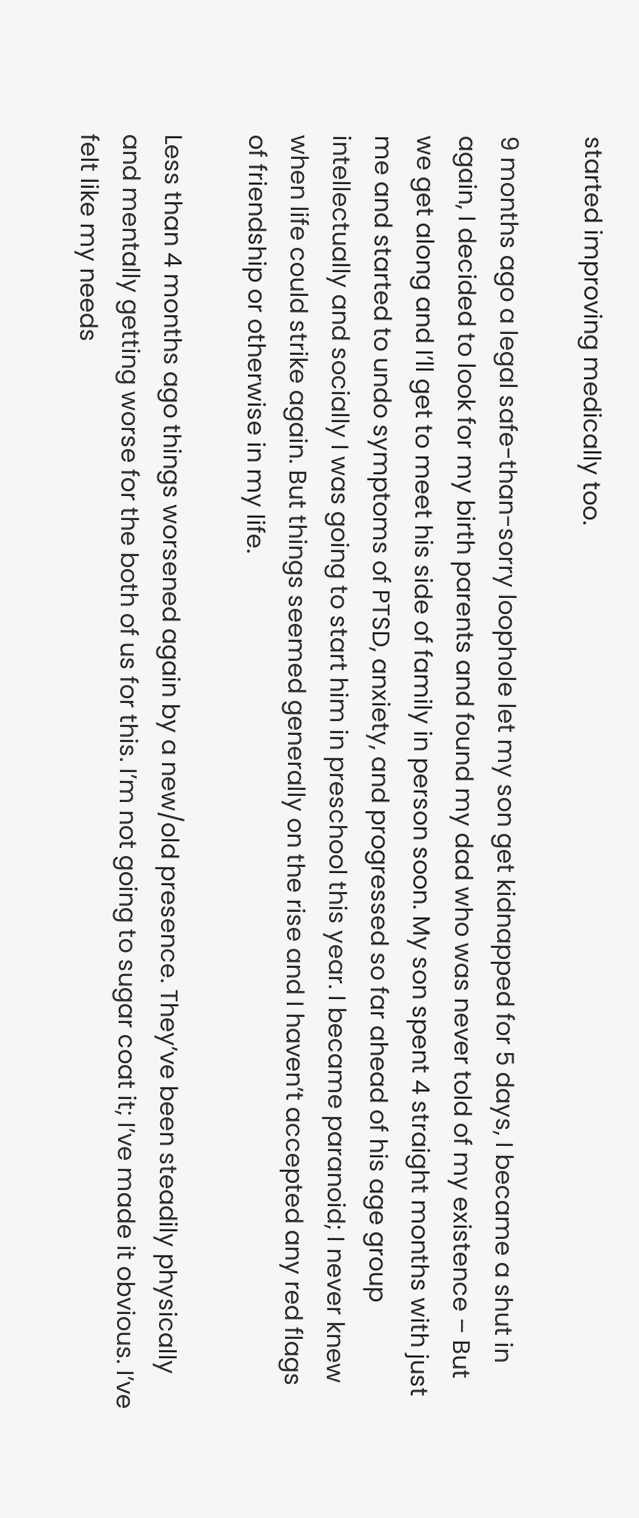started improving medically too.

9 months ago a legal safe-than-sorry loophole let my son get kidnapped for 5 days, I became a shut in again, I decided to look for my birth parents and found my dad who was never told of my existence – But we get along and I’ll get to meet his side of family in person soon. My son spent 4 straight months with just me and started to undo symptoms of PTSD, anxiety, and progressed so far ahead of his age group intellectually and socially I was going to start him in preschool this year. I became paranoid; I never knew when life could strike again. But things seemed generally on the rise and I haven’t accepted any red flags of friendship or otherwise in my life.

Less than 4 months ago things worsened again by a new/old presence. They’ve been steadily physically and mentally getting worse for the both of us for this. I’m not going to sugar coat it; I’ve made it obvious. I’ve felt like my needs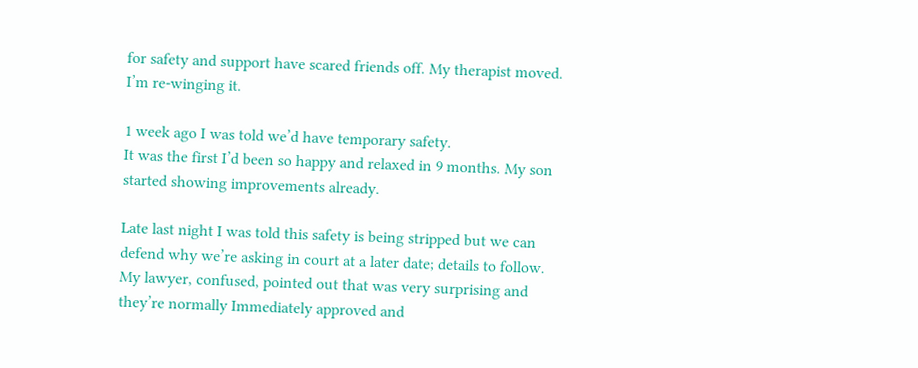for safety and support have scared friends off. My therapist moved. I’m re-winging it.

1 week ago I was told we’d have temporary safety.
It was the first I’d been so happy and relaxed in 9 months. My son started showing improvements already.

Late last night I was told this safety is being stripped but we can defend why we’re asking in court at a later date; details to follow. My lawyer, confused, pointed out that was very surprising and they’re normally Immediately approved and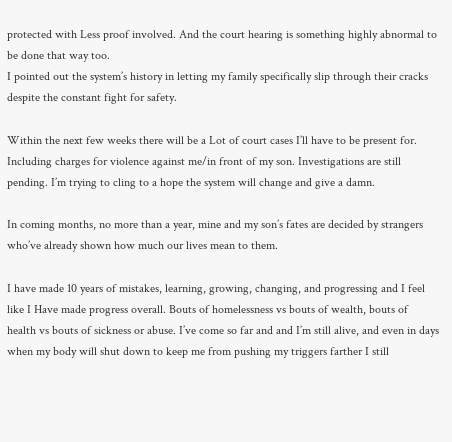protected with Less proof involved. And the court hearing is something highly abnormal to be done that way too.
I pointed out the system’s history in letting my family specifically slip through their cracks despite the constant fight for safety.

Within the next few weeks there will be a Lot of court cases I’ll have to be present for. Including charges for violence against me/in front of my son. Investigations are still pending. I’m trying to cling to a hope the system will change and give a damn.

In coming months, no more than a year, mine and my son’s fates are decided by strangers who’ve already shown how much our lives mean to them.

I have made 10 years of mistakes, learning, growing, changing, and progressing and I feel like I Have made progress overall. Bouts of homelessness vs bouts of wealth, bouts of health vs bouts of sickness or abuse. I’ve come so far and and I’m still alive, and even in days when my body will shut down to keep me from pushing my triggers farther I still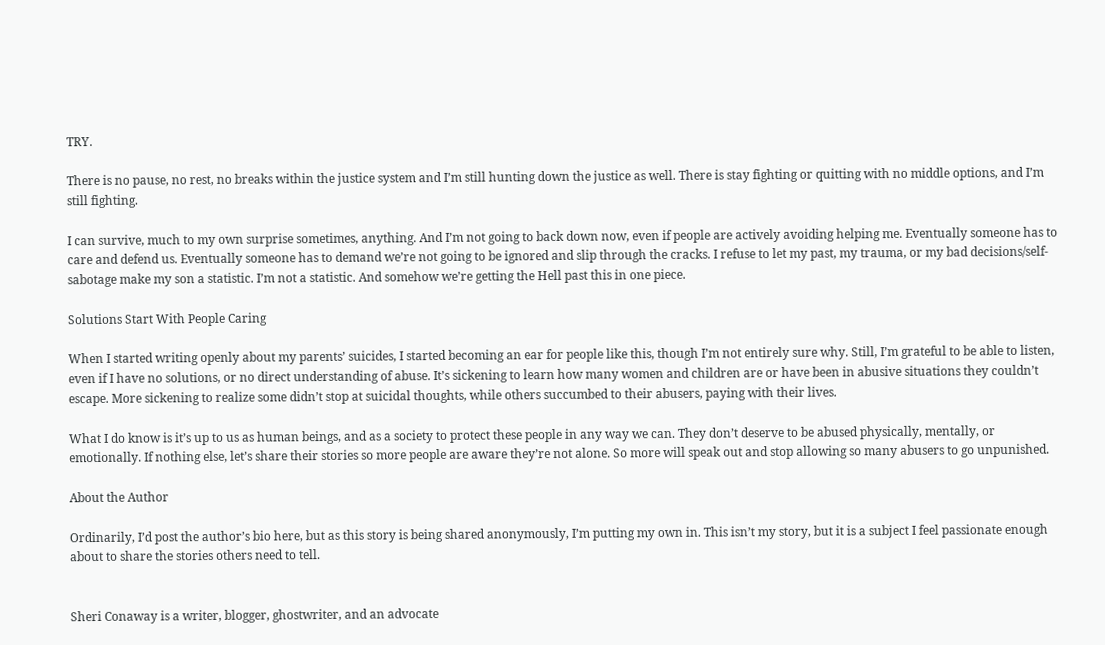TRY.

There is no pause, no rest, no breaks within the justice system and I’m still hunting down the justice as well. There is stay fighting or quitting with no middle options, and I’m still fighting.

I can survive, much to my own surprise sometimes, anything. And I’m not going to back down now, even if people are actively avoiding helping me. Eventually someone has to care and defend us. Eventually someone has to demand we’re not going to be ignored and slip through the cracks. I refuse to let my past, my trauma, or my bad decisions/self-sabotage make my son a statistic. I’m not a statistic. And somehow we’re getting the Hell past this in one piece.

Solutions Start With People Caring

When I started writing openly about my parents’ suicides, I started becoming an ear for people like this, though I’m not entirely sure why. Still, I’m grateful to be able to listen, even if I have no solutions, or no direct understanding of abuse. It’s sickening to learn how many women and children are or have been in abusive situations they couldn’t escape. More sickening to realize some didn’t stop at suicidal thoughts, while others succumbed to their abusers, paying with their lives.

What I do know is it’s up to us as human beings, and as a society to protect these people in any way we can. They don’t deserve to be abused physically, mentally, or emotionally. If nothing else, let’s share their stories so more people are aware they’re not alone. So more will speak out and stop allowing so many abusers to go unpunished.

About the Author

Ordinarily, I’d post the author’s bio here, but as this story is being shared anonymously, I’m putting my own in. This isn’t my story, but it is a subject I feel passionate enough about to share the stories others need to tell.


Sheri Conaway is a writer, blogger, ghostwriter, and an advocate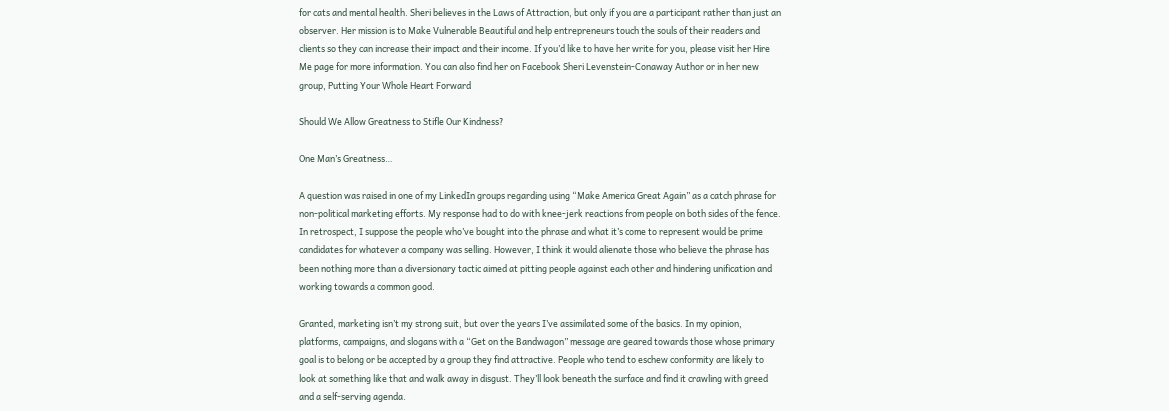for cats and mental health. Sheri believes in the Laws of Attraction, but only if you are a participant rather than just an observer. Her mission is to Make Vulnerable Beautiful and help entrepreneurs touch the souls of their readers and clients so they can increase their impact and their income. If you’d like to have her write for you, please visit her Hire Me page for more information. You can also find her on Facebook Sheri Levenstein-Conaway Author or in her new group, Putting Your Whole Heart Forward

Should We Allow Greatness to Stifle Our Kindness?

One Man’s Greatness…

A question was raised in one of my LinkedIn groups regarding using “Make America Great Again” as a catch phrase for non-political marketing efforts. My response had to do with knee-jerk reactions from people on both sides of the fence. In retrospect, I suppose the people who’ve bought into the phrase and what it’s come to represent would be prime candidates for whatever a company was selling. However, I think it would alienate those who believe the phrase has been nothing more than a diversionary tactic aimed at pitting people against each other and hindering unification and working towards a common good.

Granted, marketing isn’t my strong suit, but over the years I’ve assimilated some of the basics. In my opinion, platforms, campaigns, and slogans with a “Get on the Bandwagon” message are geared towards those whose primary goal is to belong or be accepted by a group they find attractive. People who tend to eschew conformity are likely to look at something like that and walk away in disgust. They’ll look beneath the surface and find it crawling with greed and a self-serving agenda.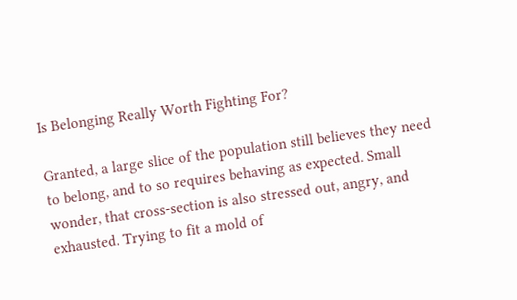Is Belonging Really Worth Fighting For?

Granted, a large slice of the population still believes they need to belong, and to so requires behaving as expected. Small wonder, that cross-section is also stressed out, angry, and exhausted. Trying to fit a mold of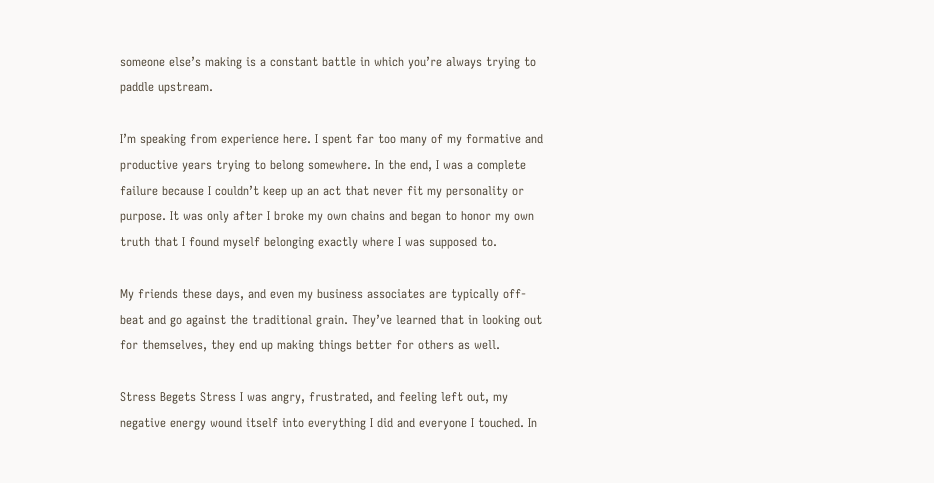someone else’s making is a constant battle in which you’re always trying to paddle upstream.

I’m speaking from experience here. I spent far too many of my formative and productive years trying to belong somewhere. In the end, I was a complete failure because I couldn’t keep up an act that never fit my personality or purpose. It was only after I broke my own chains and began to honor my own truth that I found myself belonging exactly where I was supposed to.

My friends these days, and even my business associates are typically off-beat and go against the traditional grain. They’ve learned that in looking out for themselves, they end up making things better for others as well.

Stress Begets Stress I was angry, frustrated, and feeling left out, my negative energy wound itself into everything I did and everyone I touched. In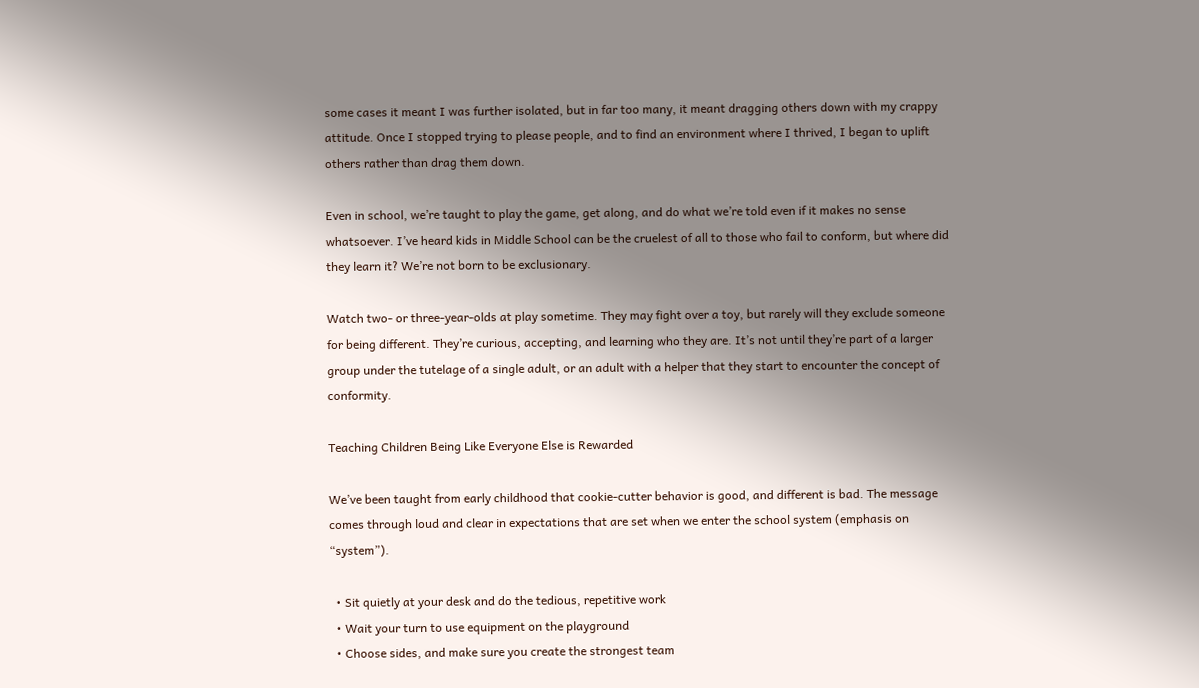some cases it meant I was further isolated, but in far too many, it meant dragging others down with my crappy attitude. Once I stopped trying to please people, and to find an environment where I thrived, I began to uplift others rather than drag them down.

Even in school, we’re taught to play the game, get along, and do what we’re told even if it makes no sense whatsoever. I’ve heard kids in Middle School can be the cruelest of all to those who fail to conform, but where did they learn it? We’re not born to be exclusionary.

Watch two- or three-year-olds at play sometime. They may fight over a toy, but rarely will they exclude someone for being different. They’re curious, accepting, and learning who they are. It’s not until they’re part of a larger group under the tutelage of a single adult, or an adult with a helper that they start to encounter the concept of conformity.

Teaching Children Being Like Everyone Else is Rewarded

We’ve been taught from early childhood that cookie-cutter behavior is good, and different is bad. The message comes through loud and clear in expectations that are set when we enter the school system (emphasis on “system”).

  • Sit quietly at your desk and do the tedious, repetitive work
  • Wait your turn to use equipment on the playground
  • Choose sides, and make sure you create the strongest team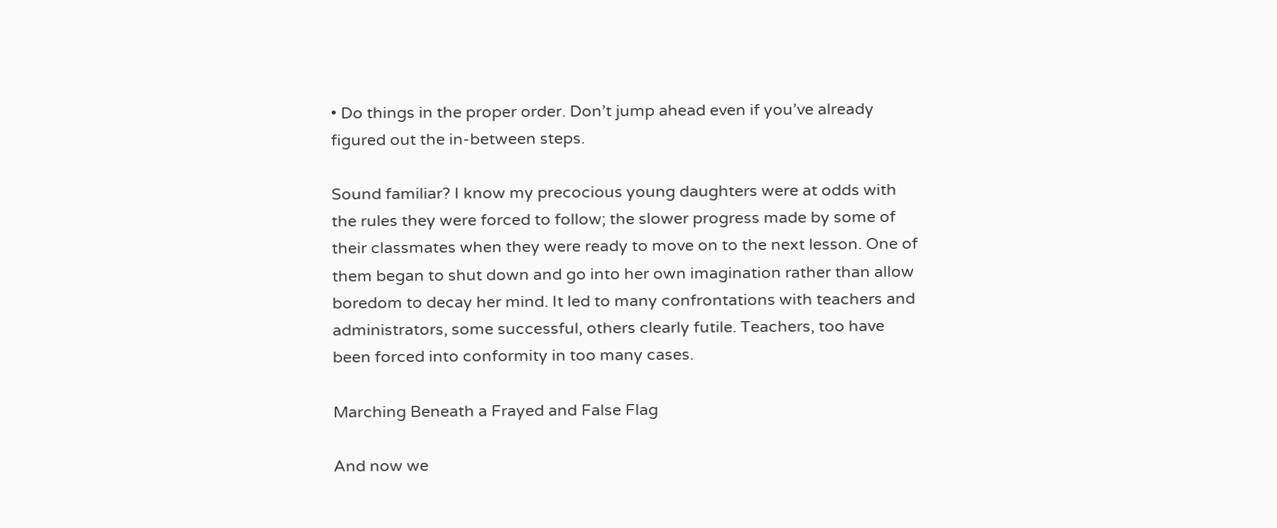• Do things in the proper order. Don’t jump ahead even if you’ve already figured out the in-between steps.

Sound familiar? I know my precocious young daughters were at odds with the rules they were forced to follow; the slower progress made by some of their classmates when they were ready to move on to the next lesson. One of them began to shut down and go into her own imagination rather than allow boredom to decay her mind. It led to many confrontations with teachers and administrators, some successful, others clearly futile. Teachers, too have been forced into conformity in too many cases.

Marching Beneath a Frayed and False Flag

And now we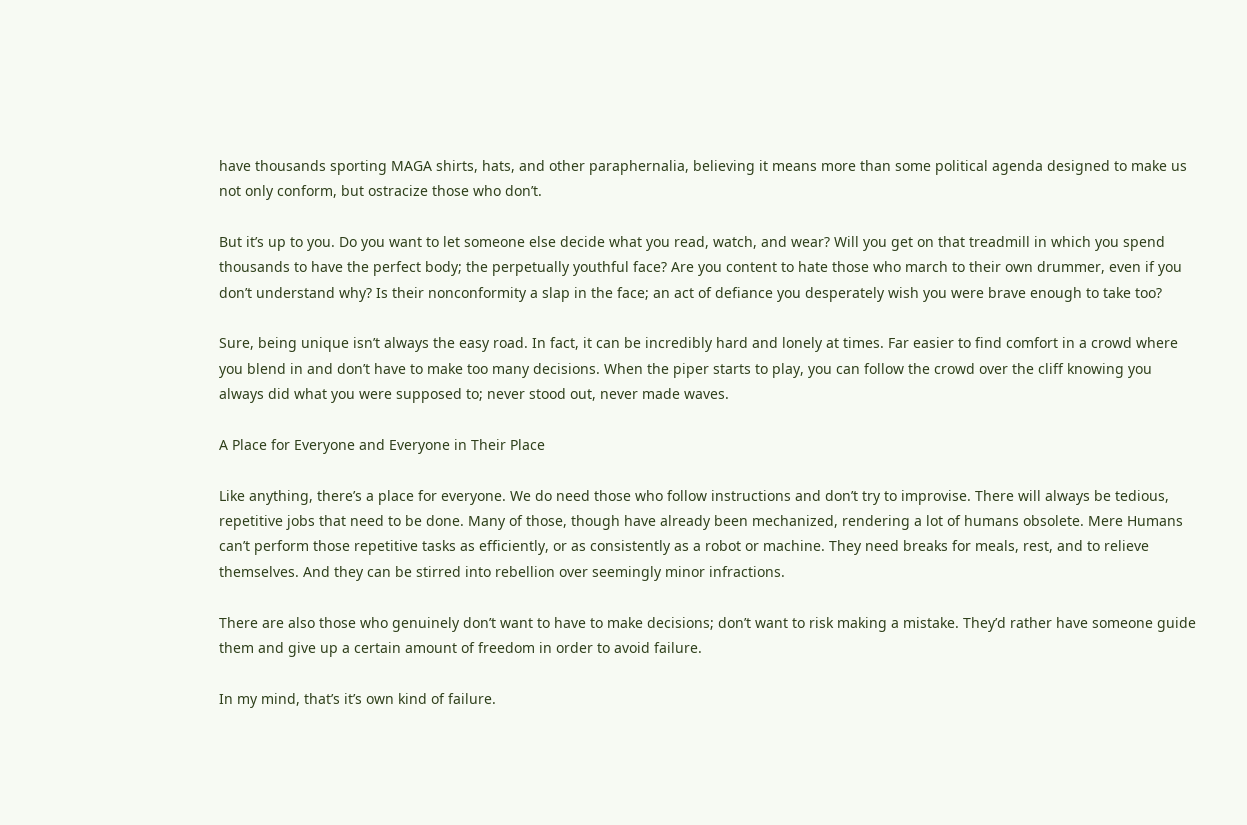have thousands sporting MAGA shirts, hats, and other paraphernalia, believing it means more than some political agenda designed to make us not only conform, but ostracize those who don’t.

But it’s up to you. Do you want to let someone else decide what you read, watch, and wear? Will you get on that treadmill in which you spend thousands to have the perfect body; the perpetually youthful face? Are you content to hate those who march to their own drummer, even if you don’t understand why? Is their nonconformity a slap in the face; an act of defiance you desperately wish you were brave enough to take too?

Sure, being unique isn’t always the easy road. In fact, it can be incredibly hard and lonely at times. Far easier to find comfort in a crowd where you blend in and don’t have to make too many decisions. When the piper starts to play, you can follow the crowd over the cliff knowing you always did what you were supposed to; never stood out, never made waves.

A Place for Everyone and Everyone in Their Place

Like anything, there’s a place for everyone. We do need those who follow instructions and don’t try to improvise. There will always be tedious, repetitive jobs that need to be done. Many of those, though have already been mechanized, rendering a lot of humans obsolete. Mere Humans can’t perform those repetitive tasks as efficiently, or as consistently as a robot or machine. They need breaks for meals, rest, and to relieve themselves. And they can be stirred into rebellion over seemingly minor infractions.

There are also those who genuinely don’t want to have to make decisions; don’t want to risk making a mistake. They’d rather have someone guide them and give up a certain amount of freedom in order to avoid failure.

In my mind, that’s it’s own kind of failure.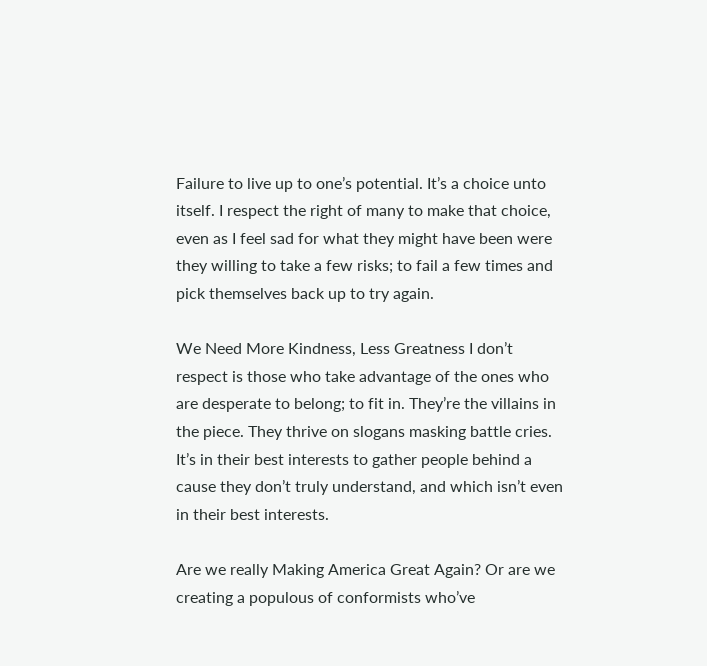Failure to live up to one’s potential. It’s a choice unto itself. I respect the right of many to make that choice, even as I feel sad for what they might have been were they willing to take a few risks; to fail a few times and pick themselves back up to try again.

We Need More Kindness, Less Greatness I don’t respect is those who take advantage of the ones who are desperate to belong; to fit in. They’re the villains in the piece. They thrive on slogans masking battle cries. It’s in their best interests to gather people behind a cause they don’t truly understand, and which isn’t even in their best interests.

Are we really Making America Great Again? Or are we creating a populous of conformists who’ve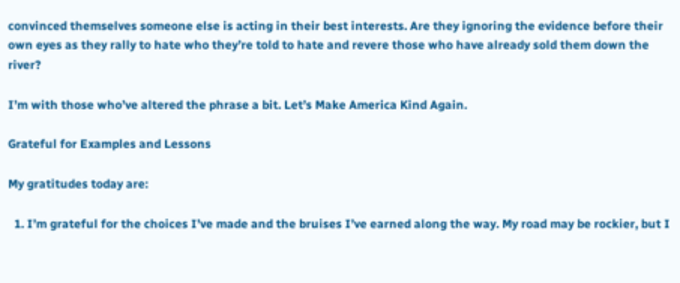convinced themselves someone else is acting in their best interests. Are they ignoring the evidence before their own eyes as they rally to hate who they’re told to hate and revere those who have already sold them down the river?

I’m with those who’ve altered the phrase a bit. Let’s Make America Kind Again.

Grateful for Examples and Lessons

My gratitudes today are:

  1. I’m grateful for the choices I’ve made and the bruises I’ve earned along the way. My road may be rockier, but I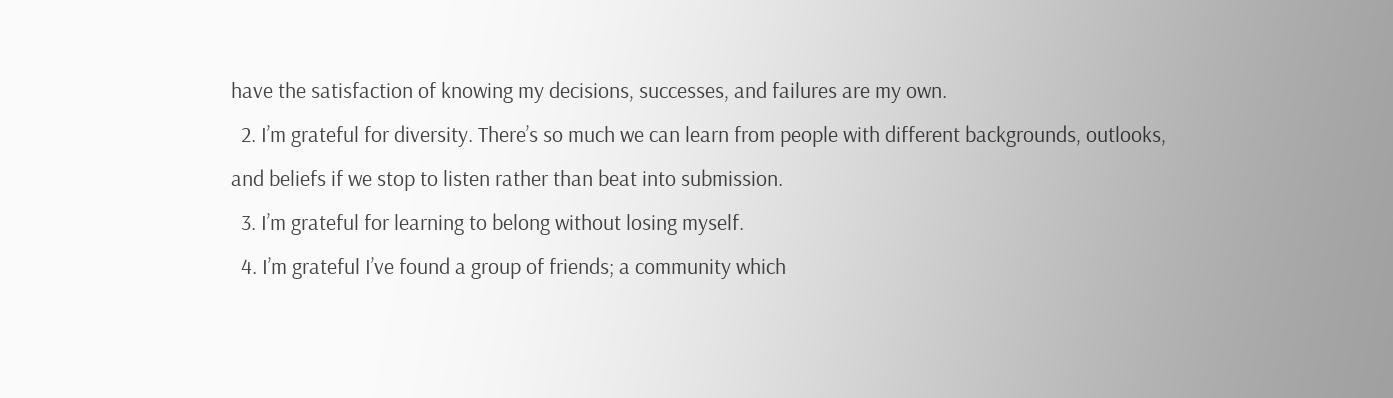have the satisfaction of knowing my decisions, successes, and failures are my own.
  2. I’m grateful for diversity. There’s so much we can learn from people with different backgrounds, outlooks, and beliefs if we stop to listen rather than beat into submission.
  3. I’m grateful for learning to belong without losing myself.
  4. I’m grateful I’ve found a group of friends; a community which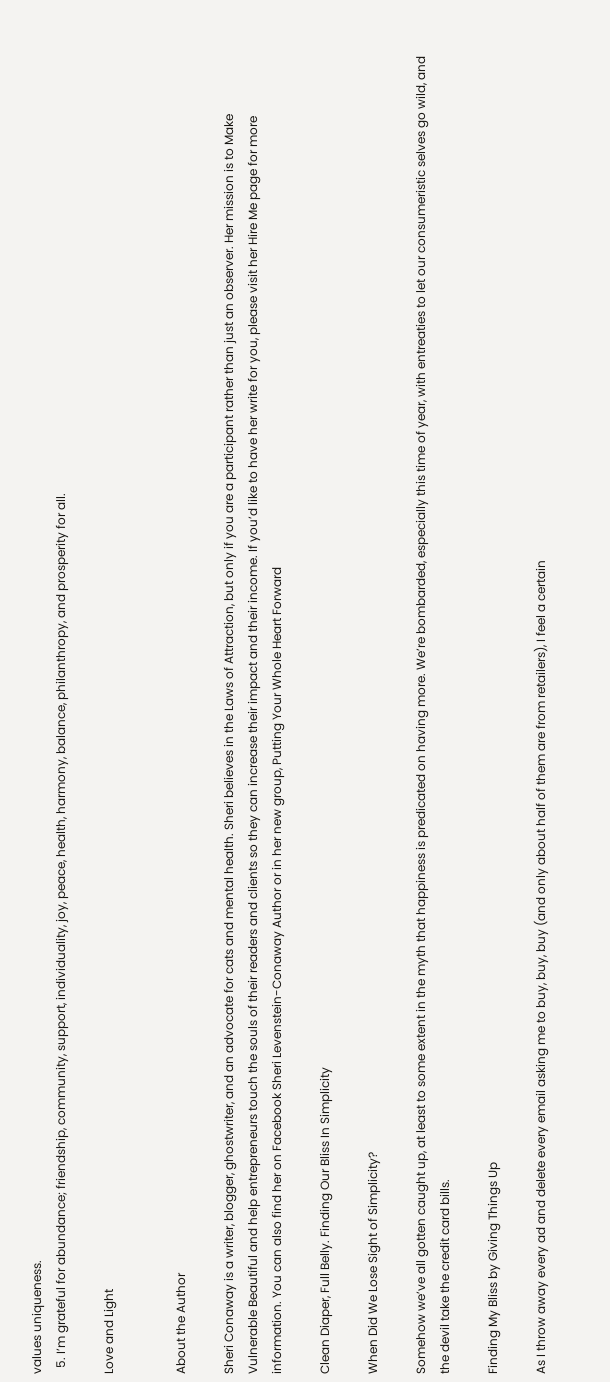values uniqueness.
  5. I’m grateful for abundance; friendship, community, support, individuality, joy, peace, health, harmony, balance, philanthropy, and prosperity for all.

Love and Light


About the Author

Sheri Conaway is a writer, blogger, ghostwriter, and an advocate for cats and mental health. Sheri believes in the Laws of Attraction, but only if you are a participant rather than just an observer. Her mission is to Make Vulnerable Beautiful and help entrepreneurs touch the souls of their readers and clients so they can increase their impact and their income. If you’d like to have her write for you, please visit her Hire Me page for more information. You can also find her on Facebook Sheri Levenstein-Conaway Author or in her new group, Putting Your Whole Heart Forward

Clean Diaper, Full Belly. Finding Our Bliss In Simplicity

When Did We Lose Sight of Simplicity?

Somehow we’ve all gotten caught up, at least to some extent in the myth that happiness is predicated on having more. We’re bombarded, especially this time of year, with entreaties to let our consumeristic selves go wild, and the devil take the credit card bills.

Finding My Bliss by Giving Things Up

As I throw away every ad and delete every email asking me to buy, buy, buy (and only about half of them are from retailers), I feel a certain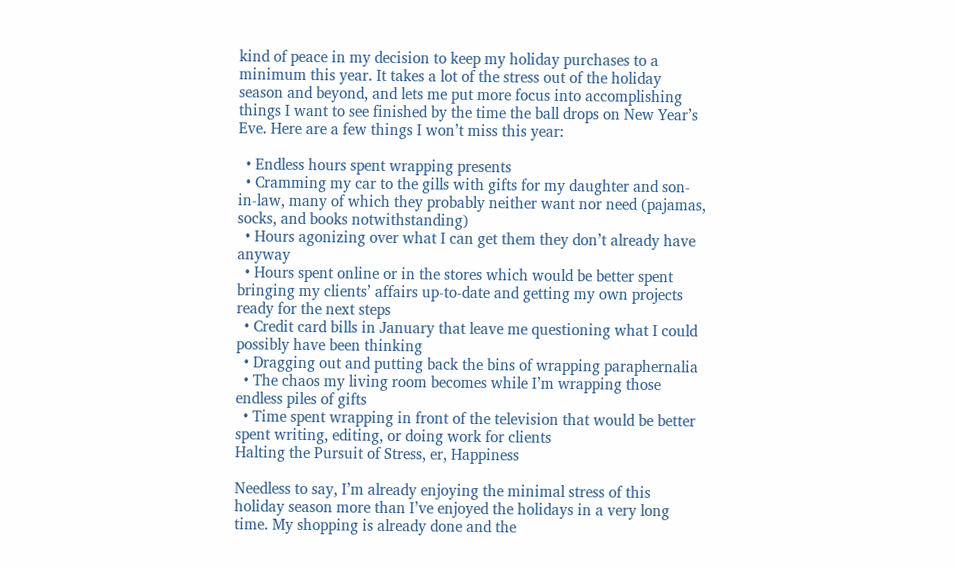kind of peace in my decision to keep my holiday purchases to a minimum this year. It takes a lot of the stress out of the holiday season and beyond, and lets me put more focus into accomplishing things I want to see finished by the time the ball drops on New Year’s Eve. Here are a few things I won’t miss this year:

  • Endless hours spent wrapping presents
  • Cramming my car to the gills with gifts for my daughter and son-in-law, many of which they probably neither want nor need (pajamas, socks, and books notwithstanding)
  • Hours agonizing over what I can get them they don’t already have anyway
  • Hours spent online or in the stores which would be better spent bringing my clients’ affairs up-to-date and getting my own projects ready for the next steps
  • Credit card bills in January that leave me questioning what I could possibly have been thinking
  • Dragging out and putting back the bins of wrapping paraphernalia
  • The chaos my living room becomes while I’m wrapping those endless piles of gifts
  • Time spent wrapping in front of the television that would be better spent writing, editing, or doing work for clients
Halting the Pursuit of Stress, er, Happiness

Needless to say, I’m already enjoying the minimal stress of this holiday season more than I’ve enjoyed the holidays in a very long time. My shopping is already done and the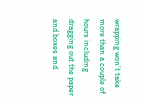wrapping won’t take more than a couple of hours including dragging out the paper and boxes and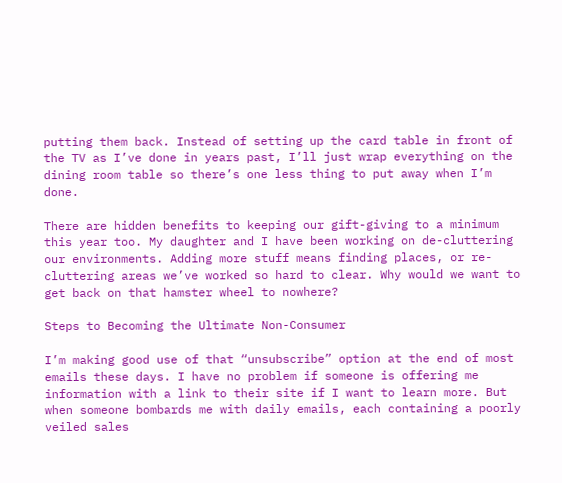putting them back. Instead of setting up the card table in front of the TV as I’ve done in years past, I’ll just wrap everything on the dining room table so there’s one less thing to put away when I’m done.

There are hidden benefits to keeping our gift-giving to a minimum this year too. My daughter and I have been working on de-cluttering our environments. Adding more stuff means finding places, or re-cluttering areas we’ve worked so hard to clear. Why would we want to get back on that hamster wheel to nowhere?

Steps to Becoming the Ultimate Non-Consumer

I’m making good use of that “unsubscribe” option at the end of most emails these days. I have no problem if someone is offering me information with a link to their site if I want to learn more. But when someone bombards me with daily emails, each containing a poorly veiled sales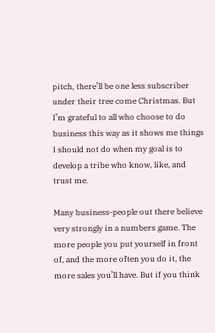pitch, there’ll be one less subscriber under their tree come Christmas. But I’m grateful to all who choose to do business this way as it shows me things I should not do when my goal is to develop a tribe who know, like, and trust me.

Many business-people out there believe very strongly in a numbers game. The more people you put yourself in front of, and the more often you do it, the more sales you’ll have. But if you think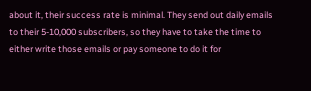about it, their success rate is minimal. They send out daily emails to their 5-10,000 subscribers, so they have to take the time to either write those emails or pay someone to do it for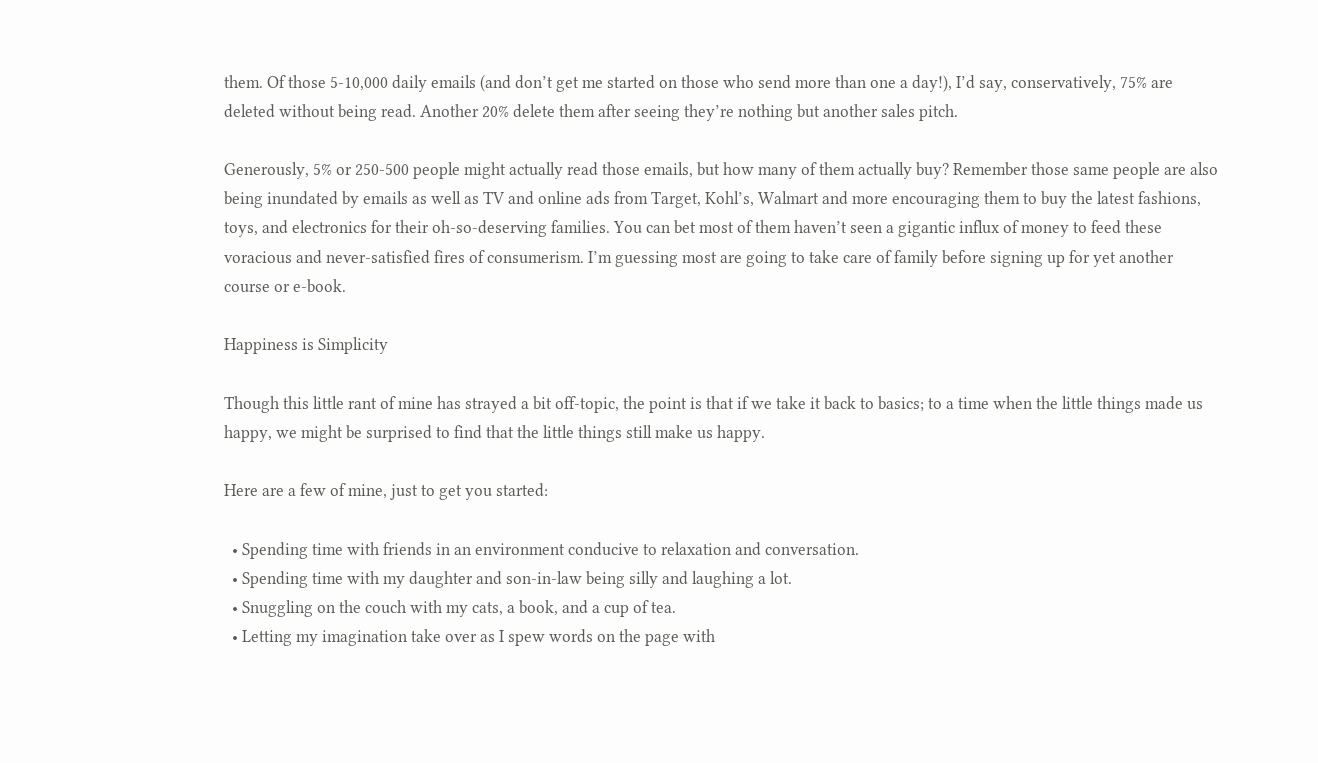them. Of those 5-10,000 daily emails (and don’t get me started on those who send more than one a day!), I’d say, conservatively, 75% are deleted without being read. Another 20% delete them after seeing they’re nothing but another sales pitch.

Generously, 5% or 250-500 people might actually read those emails, but how many of them actually buy? Remember those same people are also being inundated by emails as well as TV and online ads from Target, Kohl’s, Walmart and more encouraging them to buy the latest fashions, toys, and electronics for their oh-so-deserving families. You can bet most of them haven’t seen a gigantic influx of money to feed these voracious and never-satisfied fires of consumerism. I’m guessing most are going to take care of family before signing up for yet another course or e-book.

Happiness is Simplicity

Though this little rant of mine has strayed a bit off-topic, the point is that if we take it back to basics; to a time when the little things made us happy, we might be surprised to find that the little things still make us happy.

Here are a few of mine, just to get you started:

  • Spending time with friends in an environment conducive to relaxation and conversation.
  • Spending time with my daughter and son-in-law being silly and laughing a lot.
  • Snuggling on the couch with my cats, a book, and a cup of tea.
  • Letting my imagination take over as I spew words on the page with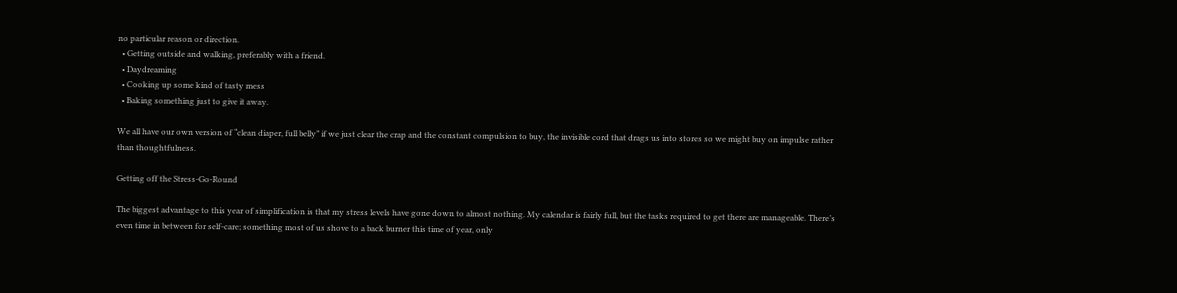no particular reason or direction.
  • Getting outside and walking, preferably with a friend.
  • Daydreaming
  • Cooking up some kind of tasty mess
  • Baking something just to give it away.

We all have our own version of “clean diaper, full belly” if we just clear the crap and the constant compulsion to buy, the invisible cord that drags us into stores so we might buy on impulse rather than thoughtfulness.

Getting off the Stress-Go-Round

The biggest advantage to this year of simplification is that my stress levels have gone down to almost nothing. My calendar is fairly full, but the tasks required to get there are manageable. There’s even time in between for self-care; something most of us shove to a back burner this time of year, only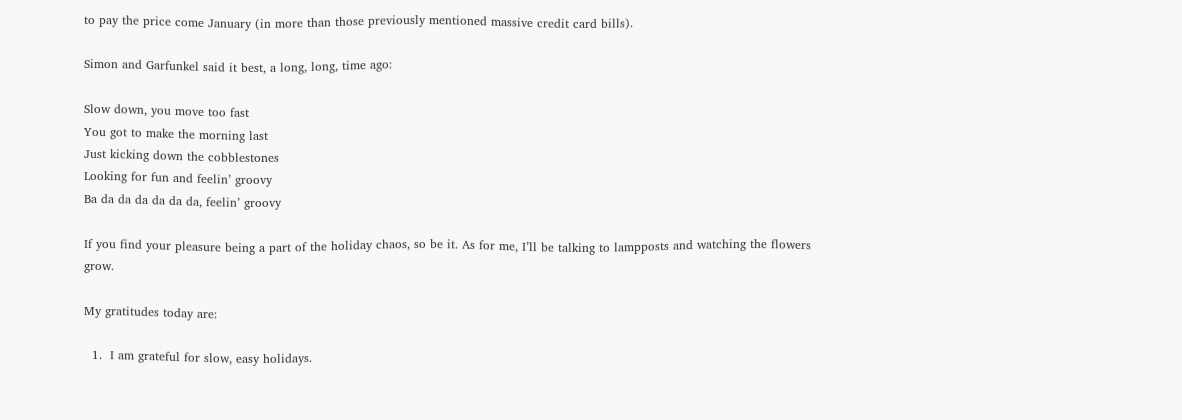to pay the price come January (in more than those previously mentioned massive credit card bills).

Simon and Garfunkel said it best, a long, long, time ago:

Slow down, you move too fast
You got to make the morning last
Just kicking down the cobblestones
Looking for fun and feelin’ groovy
Ba da da da da da da, feelin’ groovy

If you find your pleasure being a part of the holiday chaos, so be it. As for me, I’ll be talking to lampposts and watching the flowers grow.

My gratitudes today are:

  1.  I am grateful for slow, easy holidays.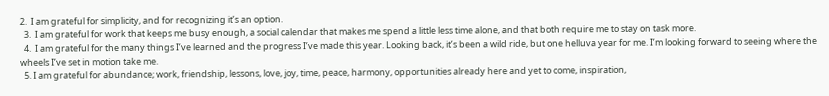2.  I am grateful for simplicity, and for recognizing it’s an option.
  3.  I am grateful for work that keeps me busy enough, a social calendar that makes me spend a little less time alone, and that both require me to stay on task more.
  4.  I am grateful for the many things I’ve learned and the progress I’ve made this year. Looking back, it’s been a wild ride, but one helluva year for me. I’m looking forward to seeing where the wheels I’ve set in motion take me.
  5. I am grateful for abundance; work, friendship, lessons, love, joy, time, peace, harmony, opportunities already here and yet to come, inspiration,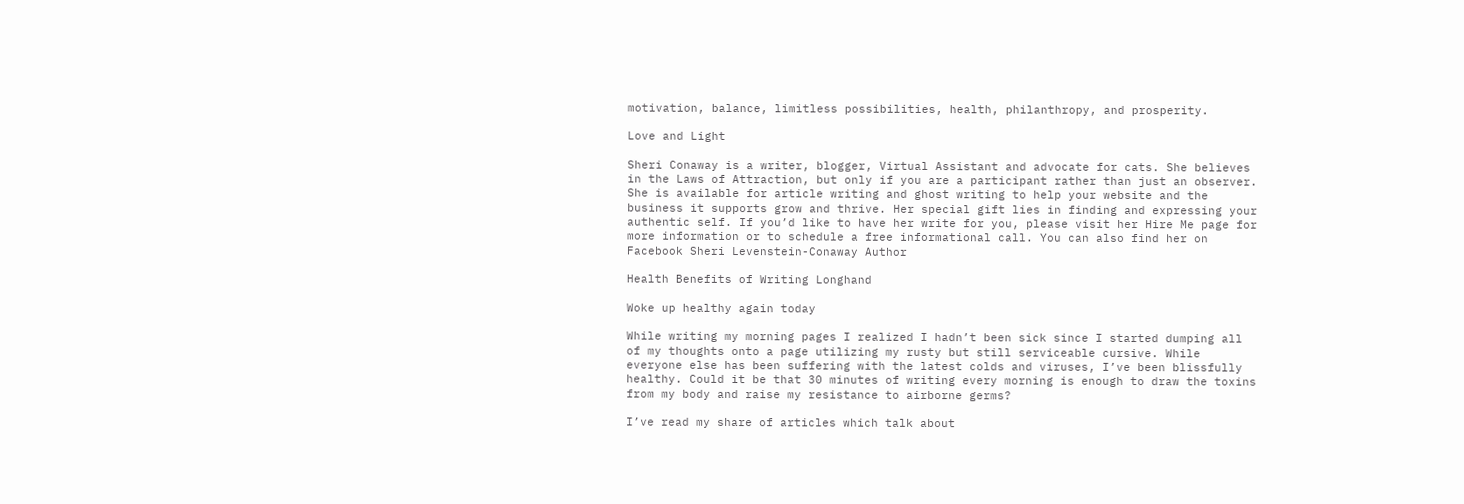motivation, balance, limitless possibilities, health, philanthropy, and prosperity.

Love and Light

Sheri Conaway is a writer, blogger, Virtual Assistant and advocate for cats. She believes in the Laws of Attraction, but only if you are a participant rather than just an observer. She is available for article writing and ghost writing to help your website and the business it supports grow and thrive. Her special gift lies in finding and expressing your authentic self. If you’d like to have her write for you, please visit her Hire Me page for more information or to schedule a free informational call. You can also find her on Facebook Sheri Levenstein-Conaway Author

Health Benefits of Writing Longhand

Woke up healthy again today

While writing my morning pages I realized I hadn’t been sick since I started dumping all of my thoughts onto a page utilizing my rusty but still serviceable cursive. While everyone else has been suffering with the latest colds and viruses, I’ve been blissfully healthy. Could it be that 30 minutes of writing every morning is enough to draw the toxins from my body and raise my resistance to airborne germs?

I’ve read my share of articles which talk about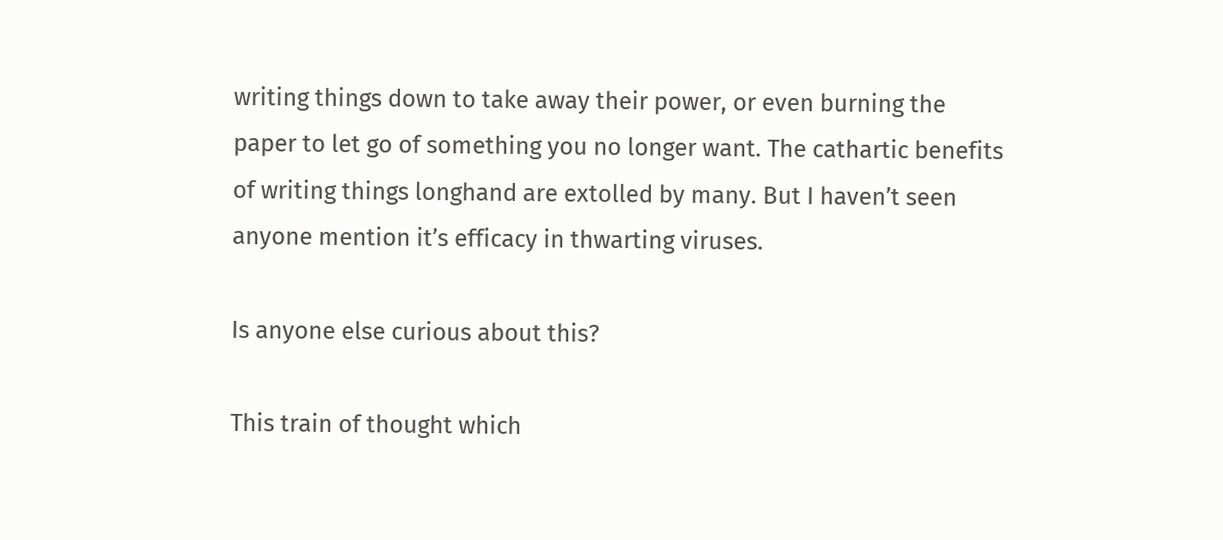writing things down to take away their power, or even burning the paper to let go of something you no longer want. The cathartic benefits of writing things longhand are extolled by many. But I haven’t seen anyone mention it’s efficacy in thwarting viruses.

Is anyone else curious about this?

This train of thought which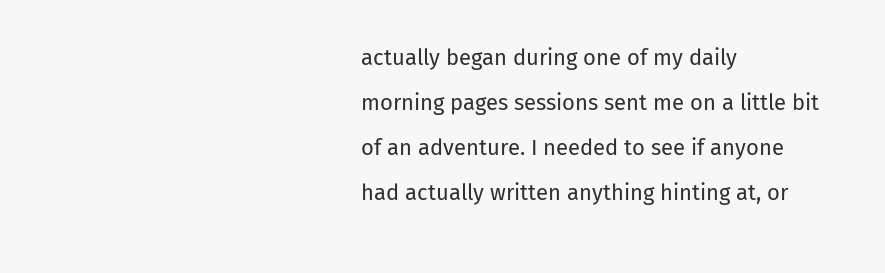actually began during one of my daily morning pages sessions sent me on a little bit of an adventure. I needed to see if anyone had actually written anything hinting at, or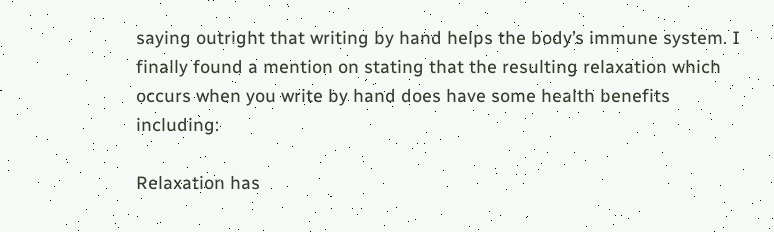saying outright that writing by hand helps the body’s immune system. I finally found a mention on stating that the resulting relaxation which occurs when you write by hand does have some health benefits including:

Relaxation has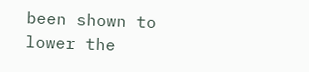been shown to lower the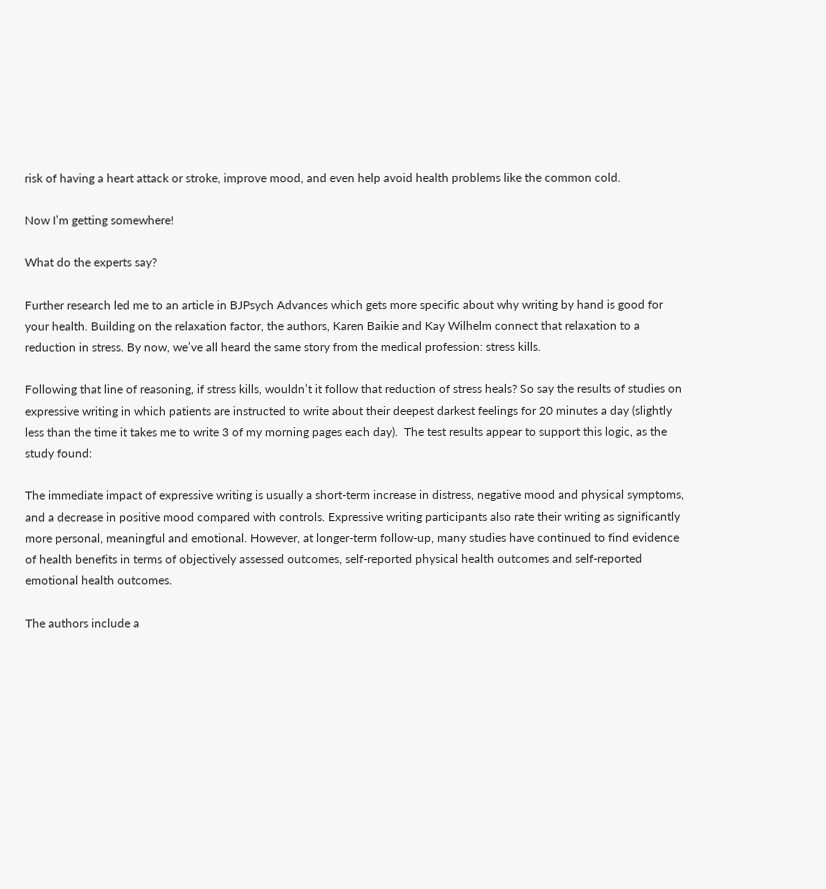risk of having a heart attack or stroke, improve mood, and even help avoid health problems like the common cold.

Now I’m getting somewhere!

What do the experts say?

Further research led me to an article in BJPsych Advances which gets more specific about why writing by hand is good for your health. Building on the relaxation factor, the authors, Karen Baikie and Kay Wilhelm connect that relaxation to a reduction in stress. By now, we’ve all heard the same story from the medical profession: stress kills.

Following that line of reasoning, if stress kills, wouldn’t it follow that reduction of stress heals? So say the results of studies on expressive writing in which patients are instructed to write about their deepest darkest feelings for 20 minutes a day (slightly less than the time it takes me to write 3 of my morning pages each day).  The test results appear to support this logic, as the study found:

The immediate impact of expressive writing is usually a short-term increase in distress, negative mood and physical symptoms, and a decrease in positive mood compared with controls. Expressive writing participants also rate their writing as significantly more personal, meaningful and emotional. However, at longer-term follow-up, many studies have continued to find evidence of health benefits in terms of objectively assessed outcomes, self-reported physical health outcomes and self-reported emotional health outcomes.

The authors include a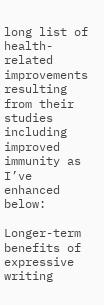long list of health-related improvements resulting from their studies including improved immunity as I’ve enhanced below:

Longer-term benefits of expressive writing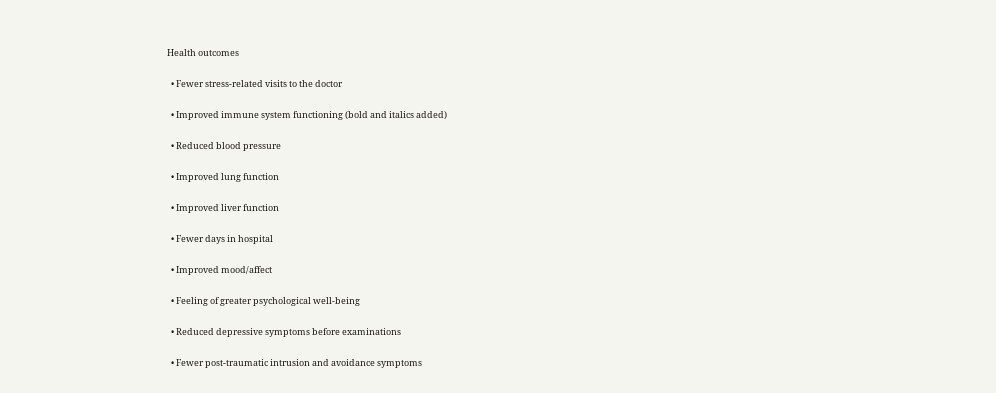Health outcomes

  • Fewer stress-related visits to the doctor

  • Improved immune system functioning (bold and italics added)

  • Reduced blood pressure

  • Improved lung function

  • Improved liver function

  • Fewer days in hospital

  • Improved mood/affect

  • Feeling of greater psychological well-being

  • Reduced depressive symptoms before examinations

  • Fewer post-traumatic intrusion and avoidance symptoms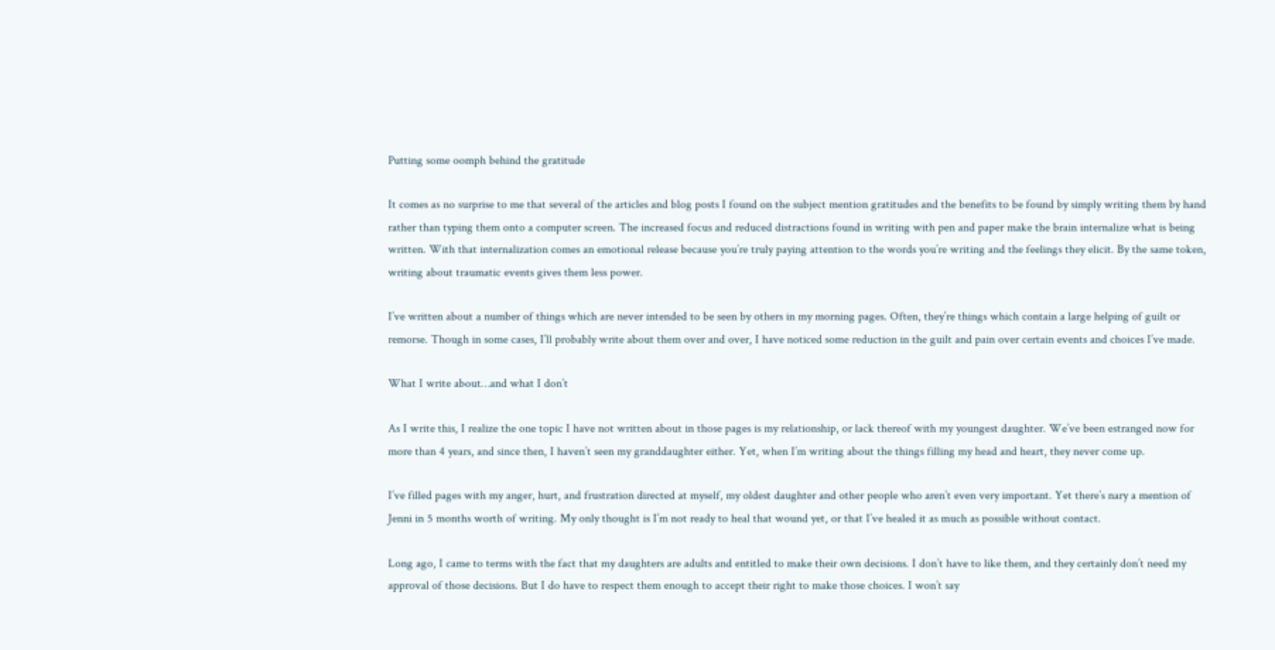Putting some oomph behind the gratitude

It comes as no surprise to me that several of the articles and blog posts I found on the subject mention gratitudes and the benefits to be found by simply writing them by hand rather than typing them onto a computer screen. The increased focus and reduced distractions found in writing with pen and paper make the brain internalize what is being written. With that internalization comes an emotional release because you’re truly paying attention to the words you’re writing and the feelings they elicit. By the same token, writing about traumatic events gives them less power.

I’ve written about a number of things which are never intended to be seen by others in my morning pages. Often, they’re things which contain a large helping of guilt or remorse. Though in some cases, I’ll probably write about them over and over, I have noticed some reduction in the guilt and pain over certain events and choices I’ve made.

What I write about…and what I don’t

As I write this, I realize the one topic I have not written about in those pages is my relationship, or lack thereof with my youngest daughter. We’ve been estranged now for more than 4 years, and since then, I haven’t seen my granddaughter either. Yet, when I’m writing about the things filling my head and heart, they never come up.

I’ve filled pages with my anger, hurt, and frustration directed at myself, my oldest daughter and other people who aren’t even very important. Yet there’s nary a mention of Jenni in 5 months worth of writing. My only thought is I’m not ready to heal that wound yet, or that I’ve healed it as much as possible without contact.

Long ago, I came to terms with the fact that my daughters are adults and entitled to make their own decisions. I don’t have to like them, and they certainly don’t need my approval of those decisions. But I do have to respect them enough to accept their right to make those choices. I won’t say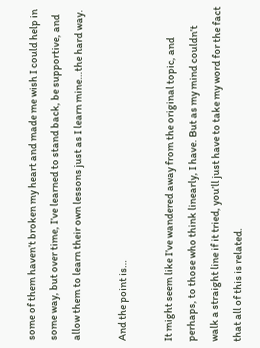some of them haven’t broken my heart and made me wish I could help in some way, but over time, I’ve learned to stand back, be supportive, and allow them to learn their own lessons just as I learn mine…the hard way.

And the point is…

It might seem like I’ve wandered away from the original topic, and perhaps, to those who think linearly, I have. But as my mind couldn’t walk a straight line if it tried, you’ll just have to take my word for the fact that all of this is related.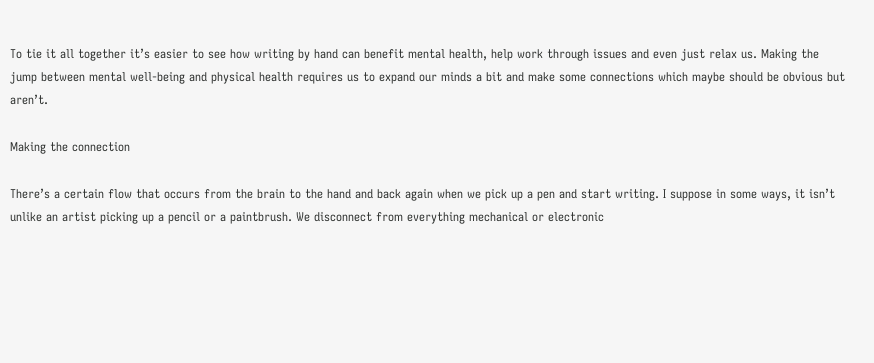To tie it all together it’s easier to see how writing by hand can benefit mental health, help work through issues and even just relax us. Making the jump between mental well-being and physical health requires us to expand our minds a bit and make some connections which maybe should be obvious but aren’t.

Making the connection

There’s a certain flow that occurs from the brain to the hand and back again when we pick up a pen and start writing. I suppose in some ways, it isn’t unlike an artist picking up a pencil or a paintbrush. We disconnect from everything mechanical or electronic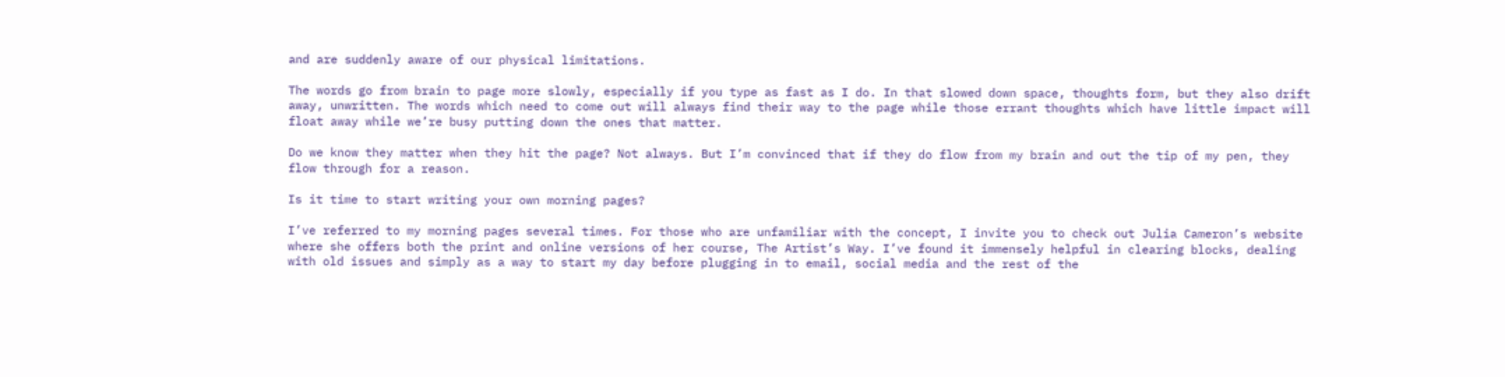and are suddenly aware of our physical limitations.

The words go from brain to page more slowly, especially if you type as fast as I do. In that slowed down space, thoughts form, but they also drift away, unwritten. The words which need to come out will always find their way to the page while those errant thoughts which have little impact will float away while we’re busy putting down the ones that matter.

Do we know they matter when they hit the page? Not always. But I’m convinced that if they do flow from my brain and out the tip of my pen, they flow through for a reason.

Is it time to start writing your own morning pages?

I’ve referred to my morning pages several times. For those who are unfamiliar with the concept, I invite you to check out Julia Cameron’s website where she offers both the print and online versions of her course, The Artist’s Way. I’ve found it immensely helpful in clearing blocks, dealing with old issues and simply as a way to start my day before plugging in to email, social media and the rest of the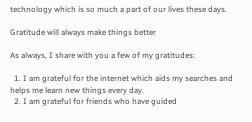technology which is so much a part of our lives these days.

Gratitude will always make things better

As always, I share with you a few of my gratitudes:

  1. I am grateful for the internet which aids my searches and helps me learn new things every day.
  2. I am grateful for friends who have guided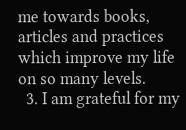me towards books, articles and practices which improve my life on so many levels.
  3. I am grateful for my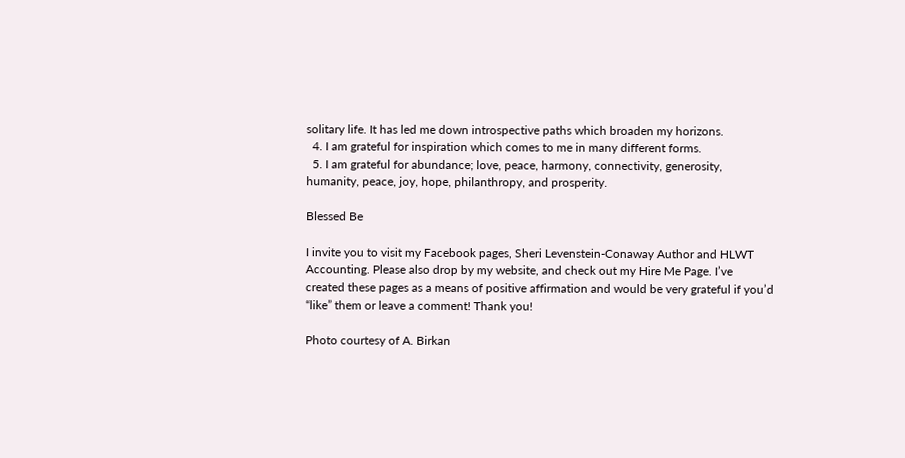solitary life. It has led me down introspective paths which broaden my horizons.
  4. I am grateful for inspiration which comes to me in many different forms.
  5. I am grateful for abundance; love, peace, harmony, connectivity, generosity, humanity, peace, joy, hope, philanthropy, and prosperity.

Blessed Be

I invite you to visit my Facebook pages, Sheri Levenstein-Conaway Author and HLWT Accounting. Please also drop by my website, and check out my Hire Me Page. I’ve created these pages as a means of positive affirmation and would be very grateful if you’d “like” them or leave a comment! Thank you!

Photo courtesy of A. Birkan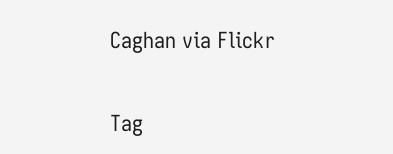Caghan via Flickr

Tag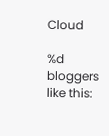Cloud

%d bloggers like this: